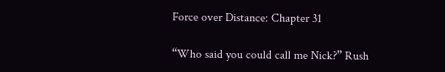Force over Distance: Chapter 31

“Who said you could call me Nick?” Rush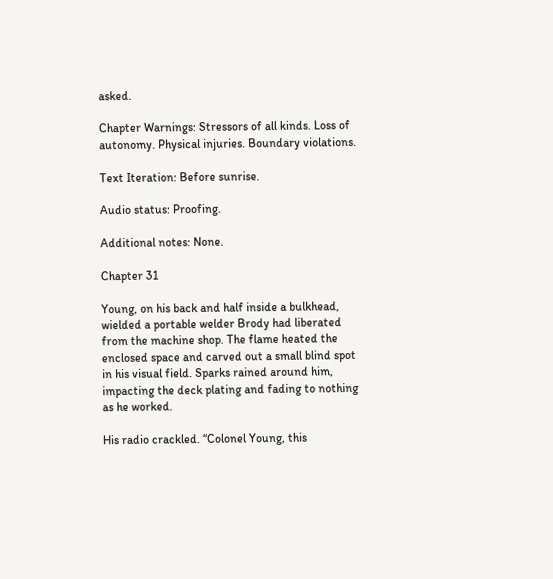asked.

Chapter Warnings: Stressors of all kinds. Loss of autonomy. Physical injuries. Boundary violations.

Text Iteration: Before sunrise.

Audio status: Proofing.

Additional notes: None.

Chapter 31

Young, on his back and half inside a bulkhead, wielded a portable welder Brody had liberated from the machine shop. The flame heated the enclosed space and carved out a small blind spot in his visual field. Sparks rained around him, impacting the deck plating and fading to nothing as he worked.

His radio crackled. “Colonel Young, this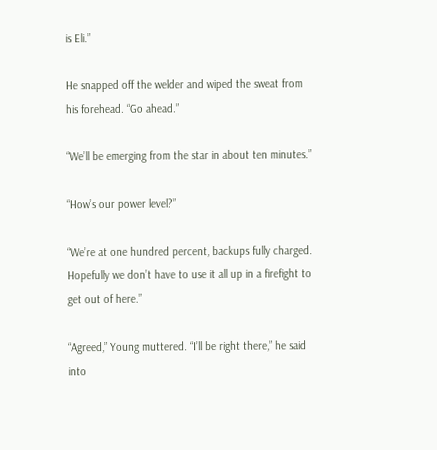is Eli.”

He snapped off the welder and wiped the sweat from his forehead. “Go ahead.”

“We’ll be emerging from the star in about ten minutes.”

“How’s our power level?”

“We’re at one hundred percent, backups fully charged. Hopefully we don’t have to use it all up in a firefight to get out of here.”

“Agreed,” Young muttered. “I’ll be right there,” he said into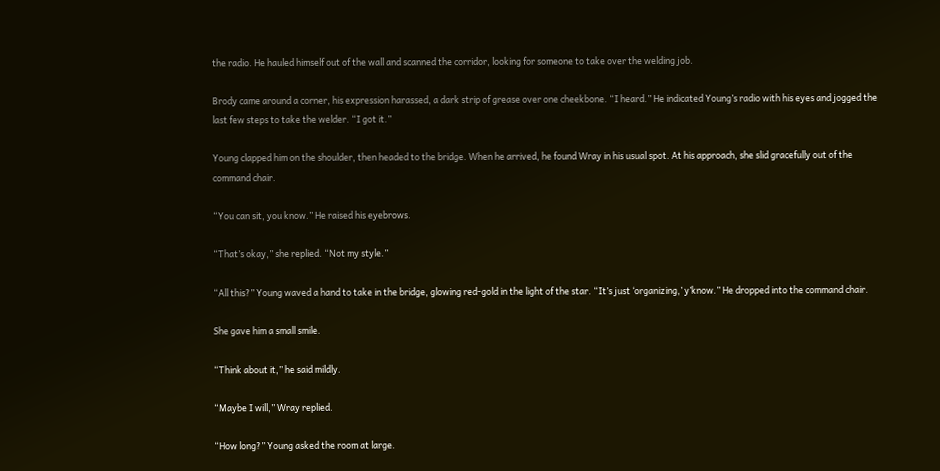the radio. He hauled himself out of the wall and scanned the corridor, looking for someone to take over the welding job.

Brody came around a corner, his expression harassed, a dark strip of grease over one cheekbone. “I heard.” He indicated Young’s radio with his eyes and jogged the last few steps to take the welder. “I got it.”

Young clapped him on the shoulder, then headed to the bridge. When he arrived, he found Wray in his usual spot. At his approach, she slid gracefully out of the command chair.

“You can sit, you know.” He raised his eyebrows.

“That’s okay,” she replied. “Not my style.”

“All this?” Young waved a hand to take in the bridge, glowing red-gold in the light of the star. “It’s just ‘organizing,’ y’know.” He dropped into the command chair.

She gave him a small smile.

“Think about it,” he said mildly.

“Maybe I will,” Wray replied.

“How long?” Young asked the room at large.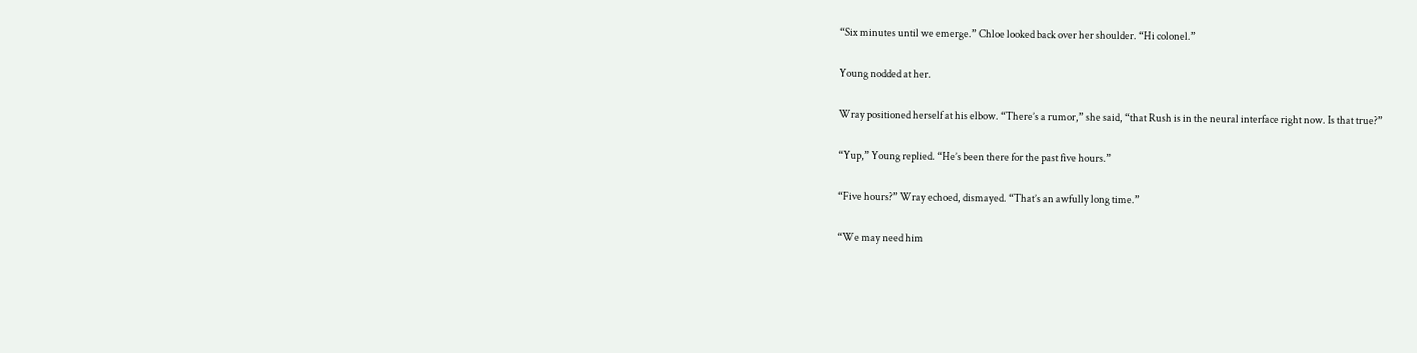“Six minutes until we emerge.” Chloe looked back over her shoulder. “Hi colonel.”

Young nodded at her.

Wray positioned herself at his elbow. “There’s a rumor,” she said, “that Rush is in the neural interface right now. Is that true?”

“Yup,” Young replied. “He’s been there for the past five hours.”

“Five hours?” Wray echoed, dismayed. “That’s an awfully long time.”

“We may need him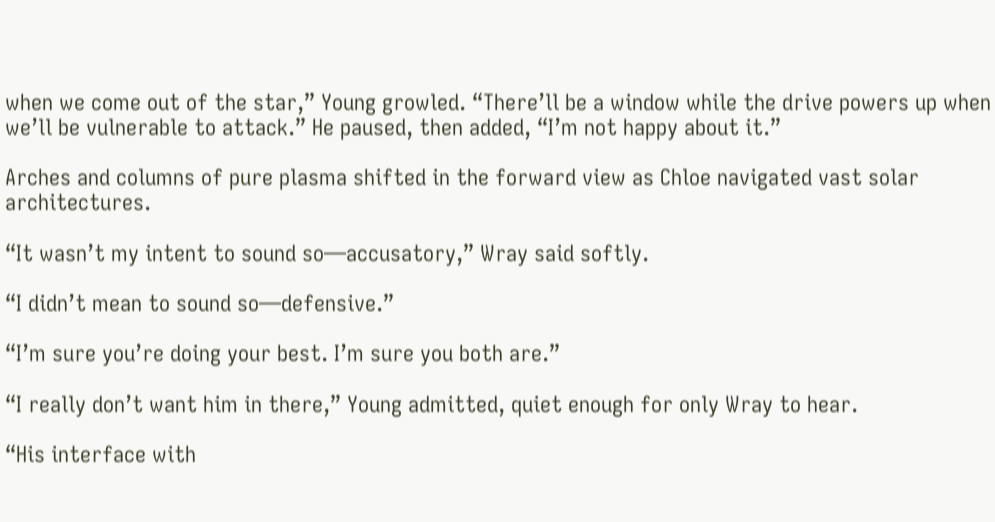when we come out of the star,” Young growled. “There’ll be a window while the drive powers up when we’ll be vulnerable to attack.” He paused, then added, “I’m not happy about it.”

Arches and columns of pure plasma shifted in the forward view as Chloe navigated vast solar architectures.

“It wasn’t my intent to sound so—accusatory,” Wray said softly.

“I didn’t mean to sound so—defensive.”

“I’m sure you’re doing your best. I’m sure you both are.”

“I really don’t want him in there,” Young admitted, quiet enough for only Wray to hear.

“His interface with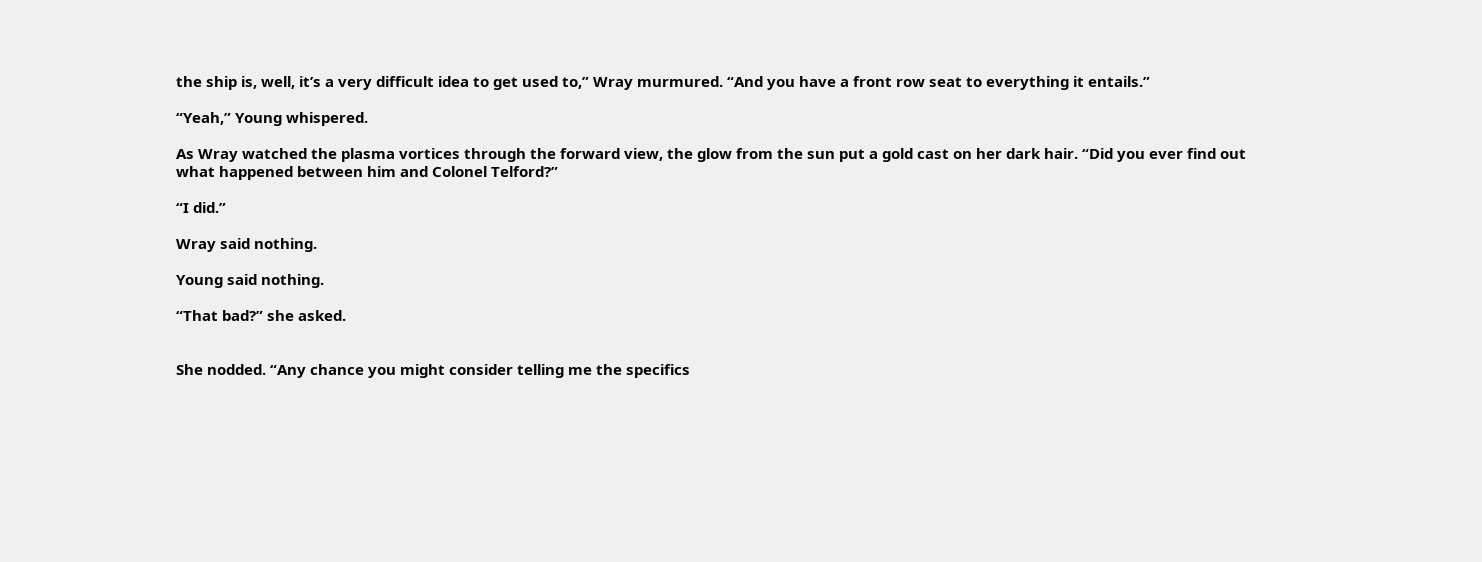the ship is, well, it’s a very difficult idea to get used to,” Wray murmured. “And you have a front row seat to everything it entails.”

“Yeah,” Young whispered.

As Wray watched the plasma vortices through the forward view, the glow from the sun put a gold cast on her dark hair. “Did you ever find out what happened between him and Colonel Telford?”

“I did.”

Wray said nothing.

Young said nothing.

“That bad?” she asked.


She nodded. “Any chance you might consider telling me the specifics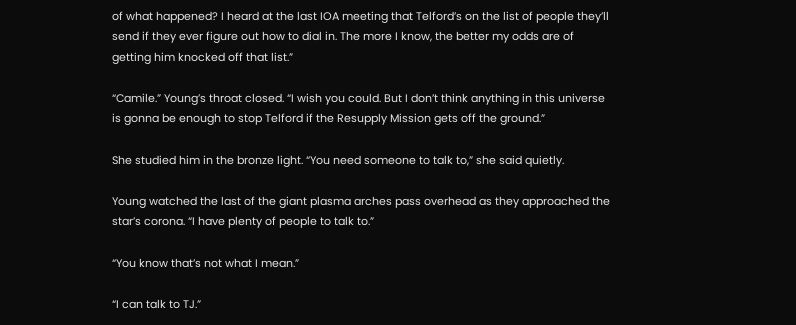of what happened? I heard at the last IOA meeting that Telford’s on the list of people they’ll send if they ever figure out how to dial in. The more I know, the better my odds are of getting him knocked off that list.”

“Camile.” Young’s throat closed. “I wish you could. But I don’t think anything in this universe is gonna be enough to stop Telford if the Resupply Mission gets off the ground.”

She studied him in the bronze light. “You need someone to talk to,” she said quietly.

Young watched the last of the giant plasma arches pass overhead as they approached the star’s corona. “I have plenty of people to talk to.”

“You know that’s not what I mean.”

“I can talk to TJ.”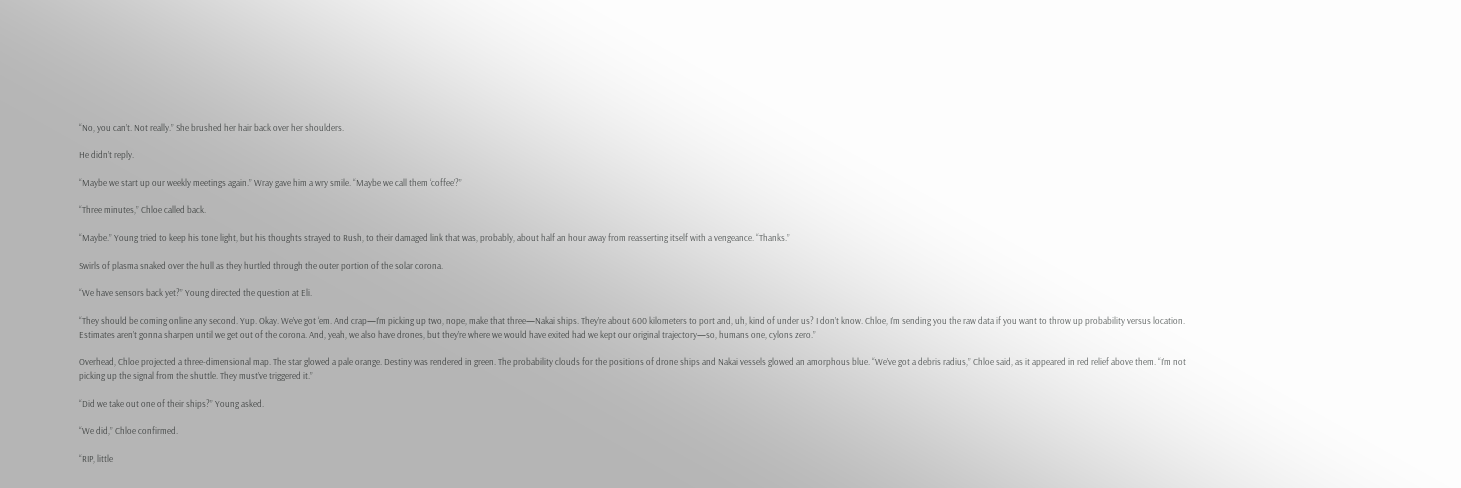“No, you can’t. Not really.” She brushed her hair back over her shoulders.

He didn’t reply.

“Maybe we start up our weekly meetings again.” Wray gave him a wry smile. “Maybe we call them ‘coffee’?”

“Three minutes,” Chloe called back.

“Maybe.” Young tried to keep his tone light, but his thoughts strayed to Rush, to their damaged link that was, probably, about half an hour away from reasserting itself with a vengeance. “Thanks.”

Swirls of plasma snaked over the hull as they hurtled through the outer portion of the solar corona.

“We have sensors back yet?” Young directed the question at Eli.

“They should be coming online any second. Yup. Okay. We’ve got ‘em. And crap—I’m picking up two, nope, make that three—Nakai ships. They’re about 600 kilometers to port and, uh, kind of under us? I don’t know. Chloe, I’m sending you the raw data if you want to throw up probability versus location. Estimates aren’t gonna sharpen until we get out of the corona. And, yeah, we also have drones, but they’re where we would have exited had we kept our original trajectory—so, humans one, cylons zero.”

Overhead, Chloe projected a three-dimensional map. The star glowed a pale orange. Destiny was rendered in green. The probability clouds for the positions of drone ships and Nakai vessels glowed an amorphous blue. “We’ve got a debris radius,” Chloe said, as it appeared in red relief above them. “I’m not picking up the signal from the shuttle. They must’ve triggered it.”

“Did we take out one of their ships?” Young asked.

“We did,” Chloe confirmed.

“RIP, little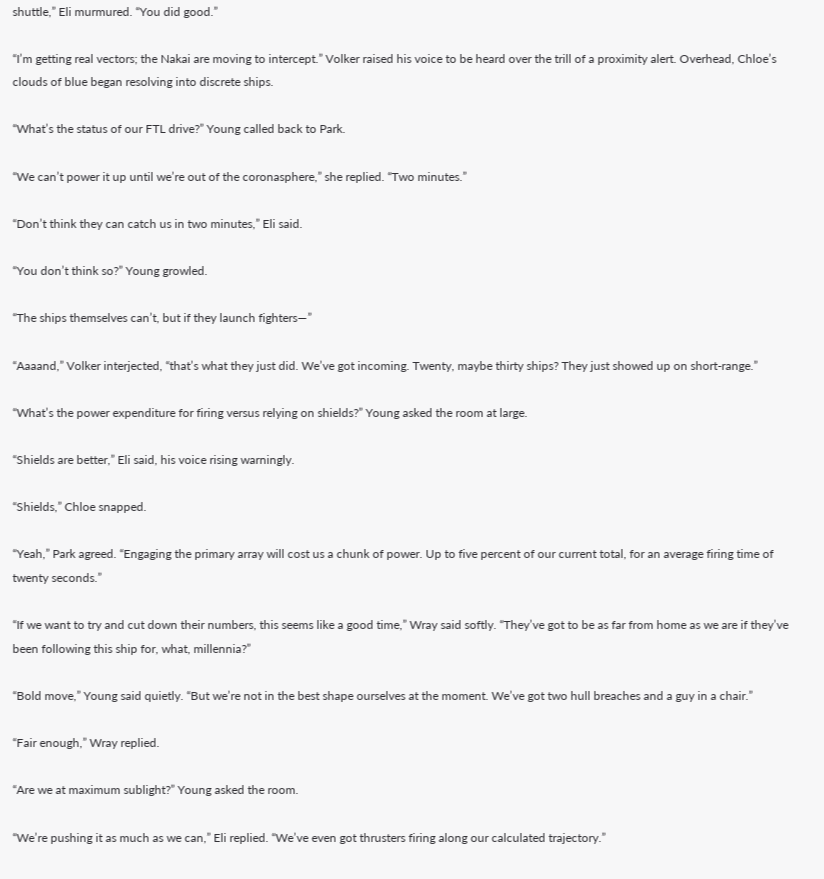shuttle,” Eli murmured. “You did good.”

“I’m getting real vectors; the Nakai are moving to intercept.” Volker raised his voice to be heard over the trill of a proximity alert. Overhead, Chloe’s clouds of blue began resolving into discrete ships.

“What’s the status of our FTL drive?” Young called back to Park.

“We can’t power it up until we’re out of the coronasphere,” she replied. “Two minutes.”

“Don’t think they can catch us in two minutes,” Eli said.

“You don’t think so?” Young growled.

“The ships themselves can’t, but if they launch fighters—”

“Aaaand,” Volker interjected, “that’s what they just did. We’ve got incoming. Twenty, maybe thirty ships? They just showed up on short-range.”

“What’s the power expenditure for firing versus relying on shields?” Young asked the room at large.

“Shields are better,” Eli said, his voice rising warningly.

“Shields,” Chloe snapped.

“Yeah,” Park agreed. “Engaging the primary array will cost us a chunk of power. Up to five percent of our current total, for an average firing time of twenty seconds.”

“If we want to try and cut down their numbers, this seems like a good time,” Wray said softly. “They’ve got to be as far from home as we are if they’ve been following this ship for, what, millennia?”

“Bold move,” Young said quietly. “But we’re not in the best shape ourselves at the moment. We’ve got two hull breaches and a guy in a chair.”

“Fair enough,” Wray replied.

“Are we at maximum sublight?” Young asked the room.

“We’re pushing it as much as we can,” Eli replied. “We’ve even got thrusters firing along our calculated trajectory.”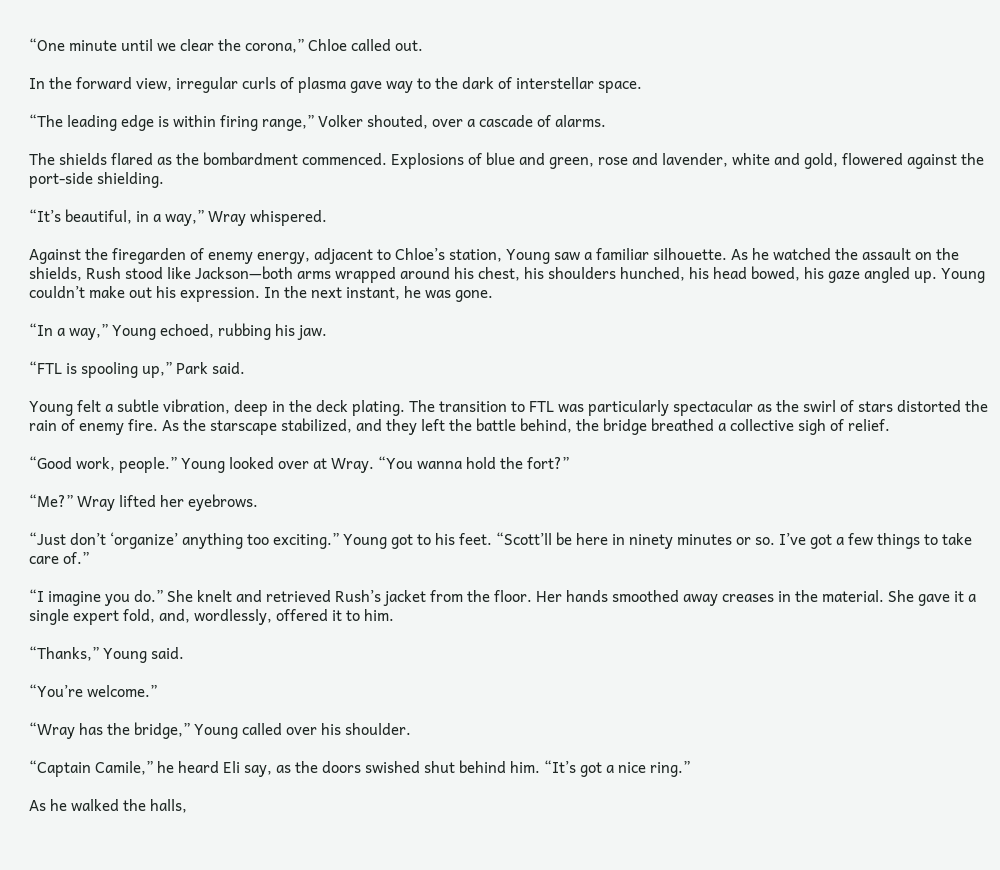“One minute until we clear the corona,” Chloe called out.

In the forward view, irregular curls of plasma gave way to the dark of interstellar space.

“The leading edge is within firing range,” Volker shouted, over a cascade of alarms.

The shields flared as the bombardment commenced. Explosions of blue and green, rose and lavender, white and gold, flowered against the port-side shielding.

“It’s beautiful, in a way,” Wray whispered.

Against the firegarden of enemy energy, adjacent to Chloe’s station, Young saw a familiar silhouette. As he watched the assault on the shields, Rush stood like Jackson—both arms wrapped around his chest, his shoulders hunched, his head bowed, his gaze angled up. Young couldn’t make out his expression. In the next instant, he was gone.

“In a way,” Young echoed, rubbing his jaw.

“FTL is spooling up,” Park said.

Young felt a subtle vibration, deep in the deck plating. The transition to FTL was particularly spectacular as the swirl of stars distorted the rain of enemy fire. As the starscape stabilized, and they left the battle behind, the bridge breathed a collective sigh of relief.

“Good work, people.” Young looked over at Wray. “You wanna hold the fort?”

“Me?” Wray lifted her eyebrows.

“Just don’t ‘organize’ anything too exciting.” Young got to his feet. “Scott’ll be here in ninety minutes or so. I’ve got a few things to take care of.”

“I imagine you do.” She knelt and retrieved Rush’s jacket from the floor. Her hands smoothed away creases in the material. She gave it a single expert fold, and, wordlessly, offered it to him.

“Thanks,” Young said.

“You’re welcome.”

“Wray has the bridge,” Young called over his shoulder.

“Captain Camile,” he heard Eli say, as the doors swished shut behind him. “It’s got a nice ring.”

As he walked the halls,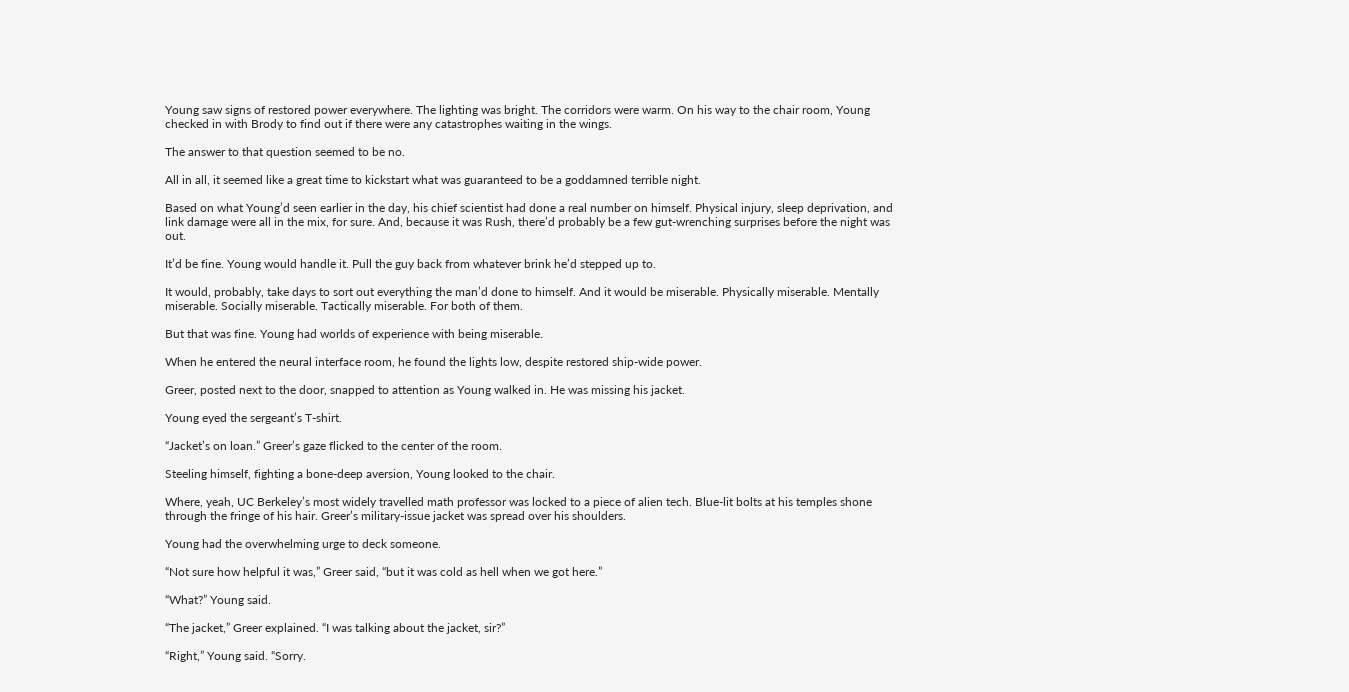Young saw signs of restored power everywhere. The lighting was bright. The corridors were warm. On his way to the chair room, Young checked in with Brody to find out if there were any catastrophes waiting in the wings.

The answer to that question seemed to be no.

All in all, it seemed like a great time to kickstart what was guaranteed to be a goddamned terrible night.

Based on what Young’d seen earlier in the day, his chief scientist had done a real number on himself. Physical injury, sleep deprivation, and link damage were all in the mix, for sure. And, because it was Rush, there’d probably be a few gut-wrenching surprises before the night was out.

It’d be fine. Young would handle it. Pull the guy back from whatever brink he’d stepped up to.

It would, probably, take days to sort out everything the man’d done to himself. And it would be miserable. Physically miserable. Mentally miserable. Socially miserable. Tactically miserable. For both of them.

But that was fine. Young had worlds of experience with being miserable.

When he entered the neural interface room, he found the lights low, despite restored ship-wide power.

Greer, posted next to the door, snapped to attention as Young walked in. He was missing his jacket.

Young eyed the sergeant’s T-shirt.

“Jacket’s on loan.” Greer’s gaze flicked to the center of the room.

Steeling himself, fighting a bone-deep aversion, Young looked to the chair.

Where, yeah, UC Berkeley’s most widely travelled math professor was locked to a piece of alien tech. Blue-lit bolts at his temples shone through the fringe of his hair. Greer’s military-issue jacket was spread over his shoulders.

Young had the overwhelming urge to deck someone.

“Not sure how helpful it was,” Greer said, “but it was cold as hell when we got here.”

“What?” Young said.

“The jacket,” Greer explained. “I was talking about the jacket, sir?”

“Right,” Young said. “Sorry.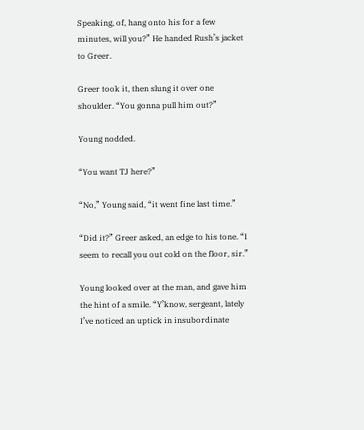Speaking, of, hang onto his for a few minutes, will you?” He handed Rush’s jacket to Greer.

Greer took it, then slung it over one shoulder. “You gonna pull him out?”

Young nodded.

“You want TJ here?”

“No,” Young said, “it went fine last time.”

“Did it?” Greer asked, an edge to his tone. “I seem to recall you out cold on the floor, sir.”

Young looked over at the man, and gave him the hint of a smile. “Y’know, sergeant, lately I’ve noticed an uptick in insubordinate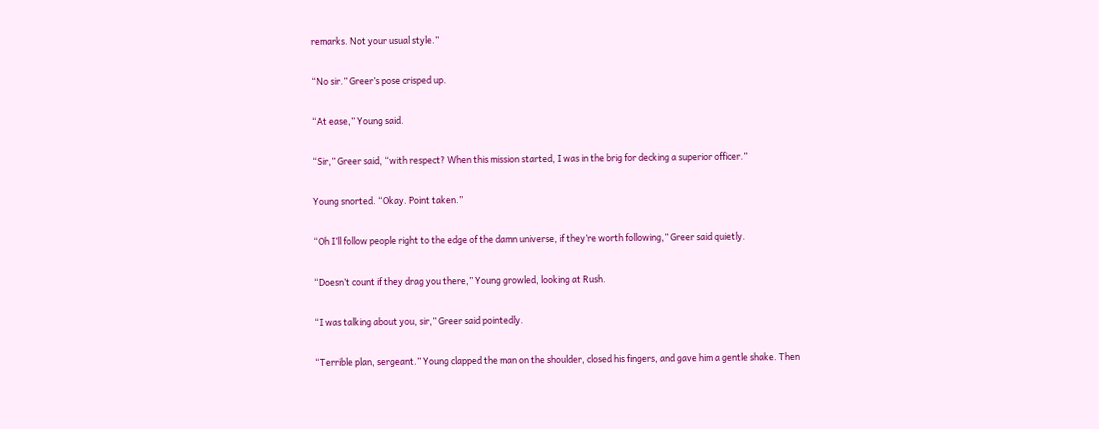remarks. Not your usual style.”

“No sir.” Greer’s pose crisped up.

“At ease,” Young said.

“Sir,” Greer said, “with respect? When this mission started, I was in the brig for decking a superior officer.”

Young snorted. “Okay. Point taken.”

“Oh I’ll follow people right to the edge of the damn universe, if they’re worth following,” Greer said quietly.

“Doesn’t count if they drag you there,” Young growled, looking at Rush.

“I was talking about you, sir,” Greer said pointedly.

“Terrible plan, sergeant.” Young clapped the man on the shoulder, closed his fingers, and gave him a gentle shake. Then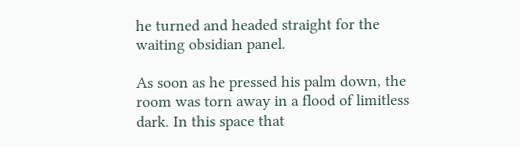he turned and headed straight for the waiting obsidian panel.

As soon as he pressed his palm down, the room was torn away in a flood of limitless dark. In this space that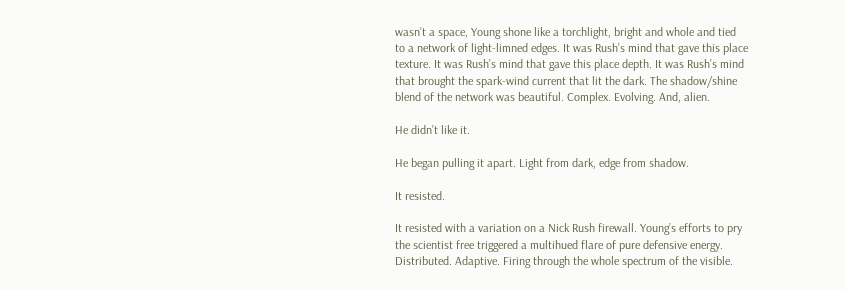wasn’t a space, Young shone like a torchlight, bright and whole and tied to a network of light-limned edges. It was Rush’s mind that gave this place texture. It was Rush’s mind that gave this place depth. It was Rush’s mind that brought the spark-wind current that lit the dark. The shadow/shine blend of the network was beautiful. Complex. Evolving. And, alien.

He didn’t like it.

He began pulling it apart. Light from dark, edge from shadow.

It resisted.

It resisted with a variation on a Nick Rush firewall. Young’s efforts to pry the scientist free triggered a multihued flare of pure defensive energy. Distributed. Adaptive. Firing through the whole spectrum of the visible.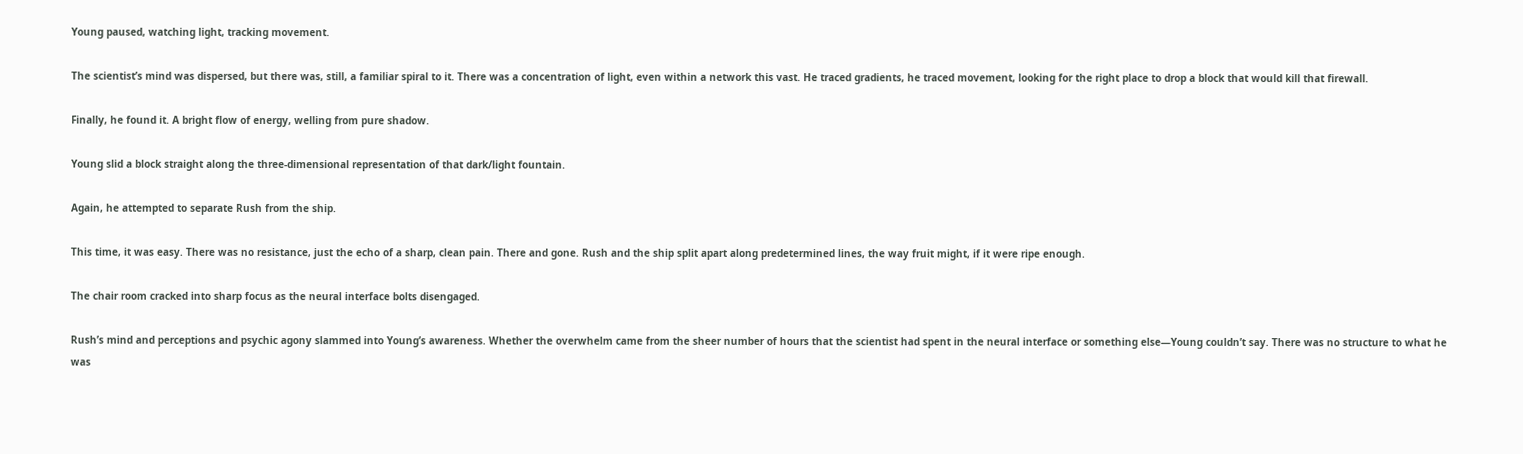Young paused, watching light, tracking movement.

The scientist’s mind was dispersed, but there was, still, a familiar spiral to it. There was a concentration of light, even within a network this vast. He traced gradients, he traced movement, looking for the right place to drop a block that would kill that firewall.

Finally, he found it. A bright flow of energy, welling from pure shadow.

Young slid a block straight along the three-dimensional representation of that dark/light fountain.

Again, he attempted to separate Rush from the ship.

This time, it was easy. There was no resistance, just the echo of a sharp, clean pain. There and gone. Rush and the ship split apart along predetermined lines, the way fruit might, if it were ripe enough.

The chair room cracked into sharp focus as the neural interface bolts disengaged.

Rush’s mind and perceptions and psychic agony slammed into Young’s awareness. Whether the overwhelm came from the sheer number of hours that the scientist had spent in the neural interface or something else—Young couldn’t say. There was no structure to what he was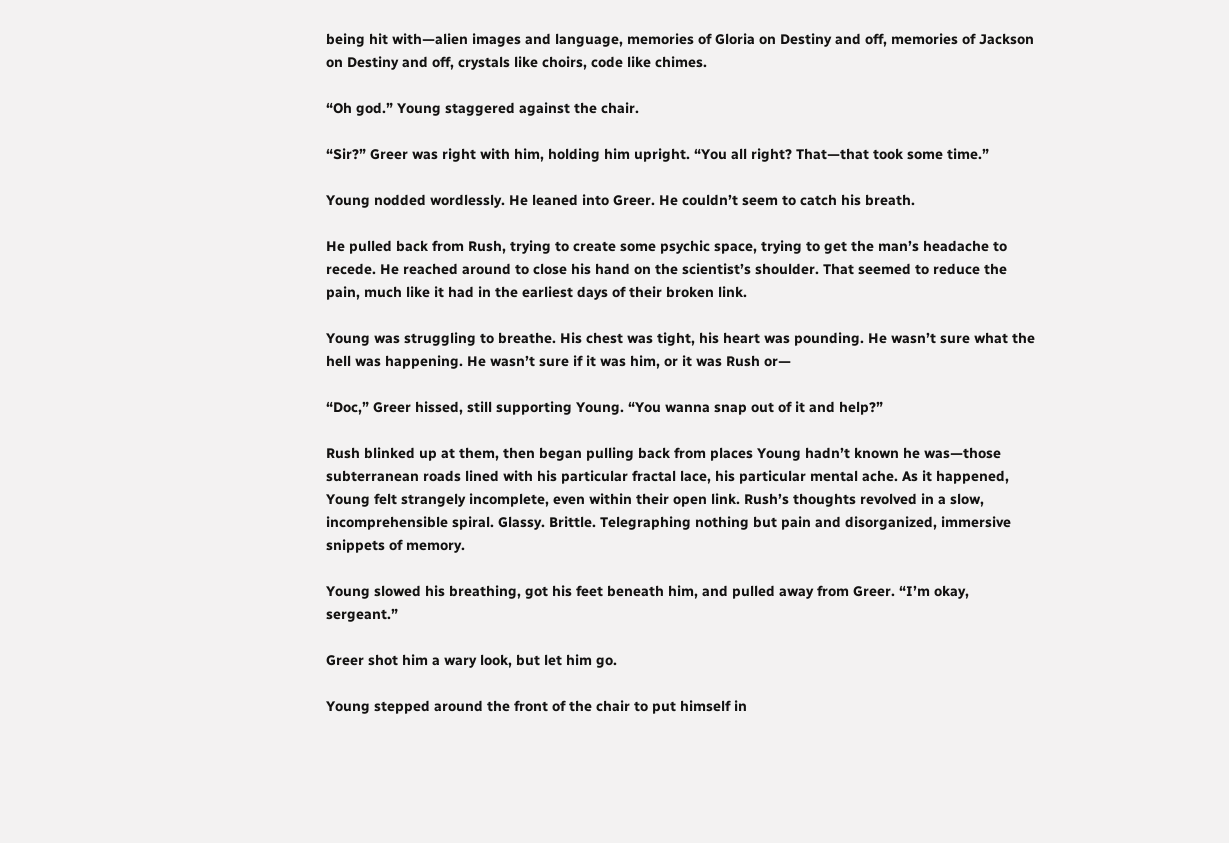being hit with—alien images and language, memories of Gloria on Destiny and off, memories of Jackson on Destiny and off, crystals like choirs, code like chimes.

“Oh god.” Young staggered against the chair.

“Sir?” Greer was right with him, holding him upright. “You all right? That—that took some time.”

Young nodded wordlessly. He leaned into Greer. He couldn’t seem to catch his breath.

He pulled back from Rush, trying to create some psychic space, trying to get the man’s headache to recede. He reached around to close his hand on the scientist’s shoulder. That seemed to reduce the pain, much like it had in the earliest days of their broken link.

Young was struggling to breathe. His chest was tight, his heart was pounding. He wasn’t sure what the hell was happening. He wasn’t sure if it was him, or it was Rush or—

“Doc,” Greer hissed, still supporting Young. “You wanna snap out of it and help?”

Rush blinked up at them, then began pulling back from places Young hadn’t known he was—those subterranean roads lined with his particular fractal lace, his particular mental ache. As it happened, Young felt strangely incomplete, even within their open link. Rush’s thoughts revolved in a slow, incomprehensible spiral. Glassy. Brittle. Telegraphing nothing but pain and disorganized, immersive snippets of memory.

Young slowed his breathing, got his feet beneath him, and pulled away from Greer. “I’m okay, sergeant.”

Greer shot him a wary look, but let him go.

Young stepped around the front of the chair to put himself in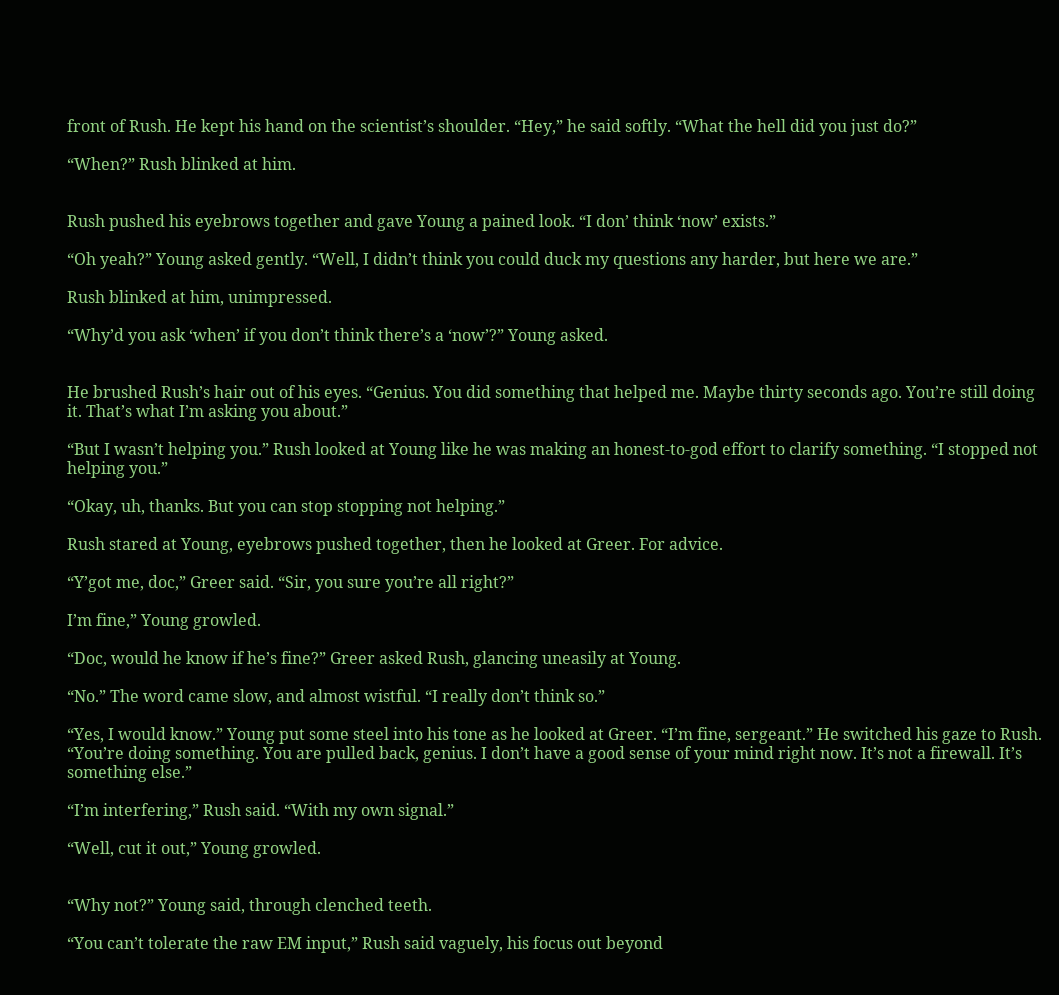front of Rush. He kept his hand on the scientist’s shoulder. “Hey,” he said softly. “What the hell did you just do?”

“When?” Rush blinked at him.


Rush pushed his eyebrows together and gave Young a pained look. “I don’ think ‘now’ exists.”

“Oh yeah?” Young asked gently. “Well, I didn’t think you could duck my questions any harder, but here we are.”

Rush blinked at him, unimpressed.

“Why’d you ask ‘when’ if you don’t think there’s a ‘now’?” Young asked.


He brushed Rush’s hair out of his eyes. “Genius. You did something that helped me. Maybe thirty seconds ago. You’re still doing it. That’s what I’m asking you about.”

“But I wasn’t helping you.” Rush looked at Young like he was making an honest-to-god effort to clarify something. “I stopped not helping you.”

“Okay, uh, thanks. But you can stop stopping not helping.”

Rush stared at Young, eyebrows pushed together, then he looked at Greer. For advice.

“Y’got me, doc,” Greer said. “Sir, you sure you’re all right?”

I’m fine,” Young growled.

“Doc, would he know if he’s fine?” Greer asked Rush, glancing uneasily at Young.

“No.” The word came slow, and almost wistful. “I really don’t think so.”

“Yes, I would know.” Young put some steel into his tone as he looked at Greer. “I’m fine, sergeant.” He switched his gaze to Rush. “You’re doing something. You are pulled back, genius. I don’t have a good sense of your mind right now. It’s not a firewall. It’s something else.”

“I’m interfering,” Rush said. “With my own signal.”

“Well, cut it out,” Young growled.


“Why not?” Young said, through clenched teeth.

“You can’t tolerate the raw EM input,” Rush said vaguely, his focus out beyond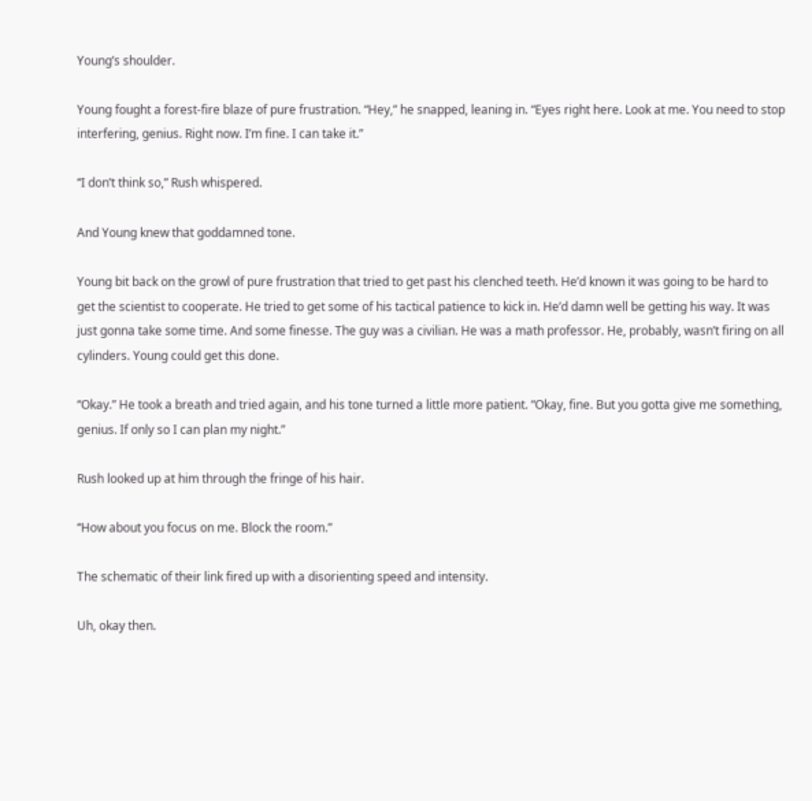Young’s shoulder.

Young fought a forest-fire blaze of pure frustration. “Hey,” he snapped, leaning in. “Eyes right here. Look at me. You need to stop interfering, genius. Right now. I’m fine. I can take it.”

“I don’t think so,” Rush whispered.

And Young knew that goddamned tone.

Young bit back on the growl of pure frustration that tried to get past his clenched teeth. He’d known it was going to be hard to get the scientist to cooperate. He tried to get some of his tactical patience to kick in. He’d damn well be getting his way. It was just gonna take some time. And some finesse. The guy was a civilian. He was a math professor. He, probably, wasn’t firing on all cylinders. Young could get this done.

“Okay.” He took a breath and tried again, and his tone turned a little more patient. “Okay, fine. But you gotta give me something, genius. If only so I can plan my night.”

Rush looked up at him through the fringe of his hair.

“How about you focus on me. Block the room.”

The schematic of their link fired up with a disorienting speed and intensity.

Uh, okay then.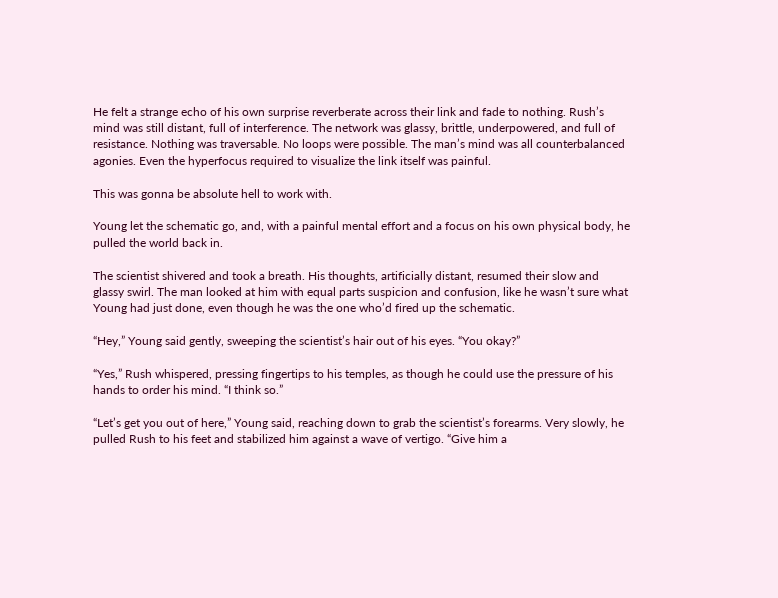He felt a strange echo of his own surprise reverberate across their link and fade to nothing. Rush’s mind was still distant, full of interference. The network was glassy, brittle, underpowered, and full of resistance. Nothing was traversable. No loops were possible. The man’s mind was all counterbalanced agonies. Even the hyperfocus required to visualize the link itself was painful.

This was gonna be absolute hell to work with.

Young let the schematic go, and, with a painful mental effort and a focus on his own physical body, he pulled the world back in.

The scientist shivered and took a breath. His thoughts, artificially distant, resumed their slow and glassy swirl. The man looked at him with equal parts suspicion and confusion, like he wasn’t sure what Young had just done, even though he was the one who’d fired up the schematic.

“Hey,” Young said gently, sweeping the scientist’s hair out of his eyes. “You okay?”

“Yes,” Rush whispered, pressing fingertips to his temples, as though he could use the pressure of his hands to order his mind. “I think so.”

“Let’s get you out of here,” Young said, reaching down to grab the scientist’s forearms. Very slowly, he pulled Rush to his feet and stabilized him against a wave of vertigo. “Give him a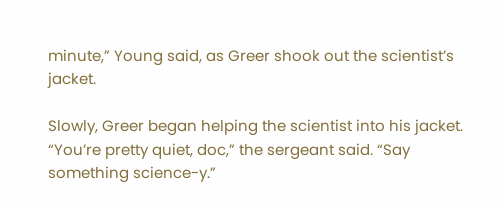minute,” Young said, as Greer shook out the scientist’s jacket.

Slowly, Greer began helping the scientist into his jacket. “You’re pretty quiet, doc,” the sergeant said. “Say something science-y.”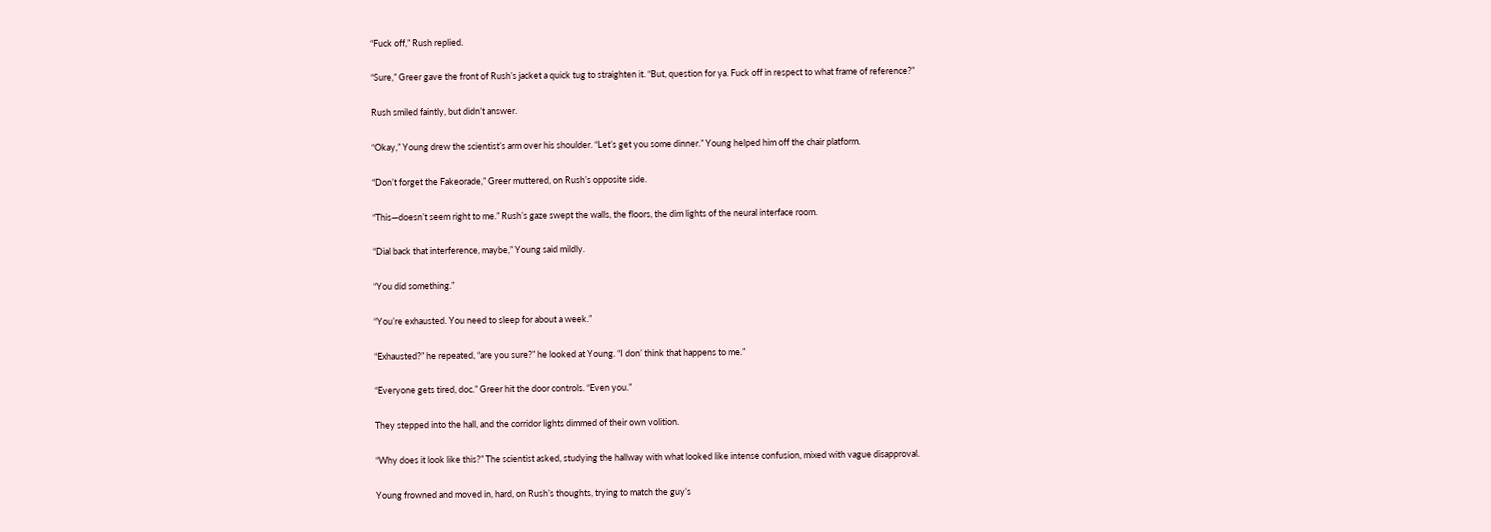“Fuck off,” Rush replied.

“Sure,” Greer gave the front of Rush’s jacket a quick tug to straighten it. “But, question for ya. Fuck off in respect to what frame of reference?”

Rush smiled faintly, but didn’t answer.

“Okay,” Young drew the scientist’s arm over his shoulder. “Let’s get you some dinner.” Young helped him off the chair platform.

“Don’t forget the Fakeorade,” Greer muttered, on Rush’s opposite side.

“This—doesn’t seem right to me.” Rush’s gaze swept the walls, the floors, the dim lights of the neural interface room.

“Dial back that interference, maybe,” Young said mildly.

“You did something.”

“You’re exhausted. You need to sleep for about a week.”

“Exhausted?” he repeated, “are you sure?” he looked at Young. “I don’ think that happens to me.”

“Everyone gets tired, doc.” Greer hit the door controls. “Even you.”

They stepped into the hall, and the corridor lights dimmed of their own volition.

“Why does it look like this?” The scientist asked, studying the hallway with what looked like intense confusion, mixed with vague disapproval.

Young frowned and moved in, hard, on Rush’s thoughts, trying to match the guy’s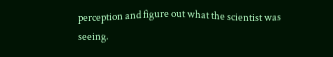perception and figure out what the scientist was seeing.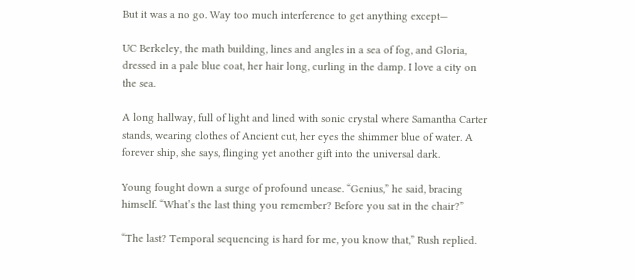But it was a no go. Way too much interference to get anything except—

UC Berkeley, the math building, lines and angles in a sea of fog, and Gloria, dressed in a pale blue coat, her hair long, curling in the damp. I love a city on the sea.

A long hallway, full of light and lined with sonic crystal where Samantha Carter stands, wearing clothes of Ancient cut, her eyes the shimmer blue of water. A forever ship, she says, flinging yet another gift into the universal dark.

Young fought down a surge of profound unease. “Genius,” he said, bracing himself. “What’s the last thing you remember? Before you sat in the chair?”

“The last? Temporal sequencing is hard for me, you know that,” Rush replied.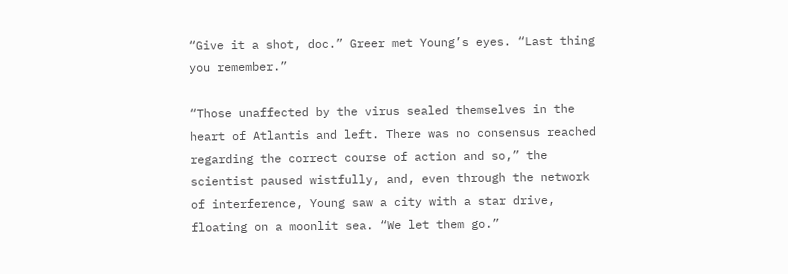“Give it a shot, doc.” Greer met Young’s eyes. “Last thing you remember.”

“Those unaffected by the virus sealed themselves in the heart of Atlantis and left. There was no consensus reached regarding the correct course of action and so,” the scientist paused wistfully, and, even through the network of interference, Young saw a city with a star drive, floating on a moonlit sea. “We let them go.”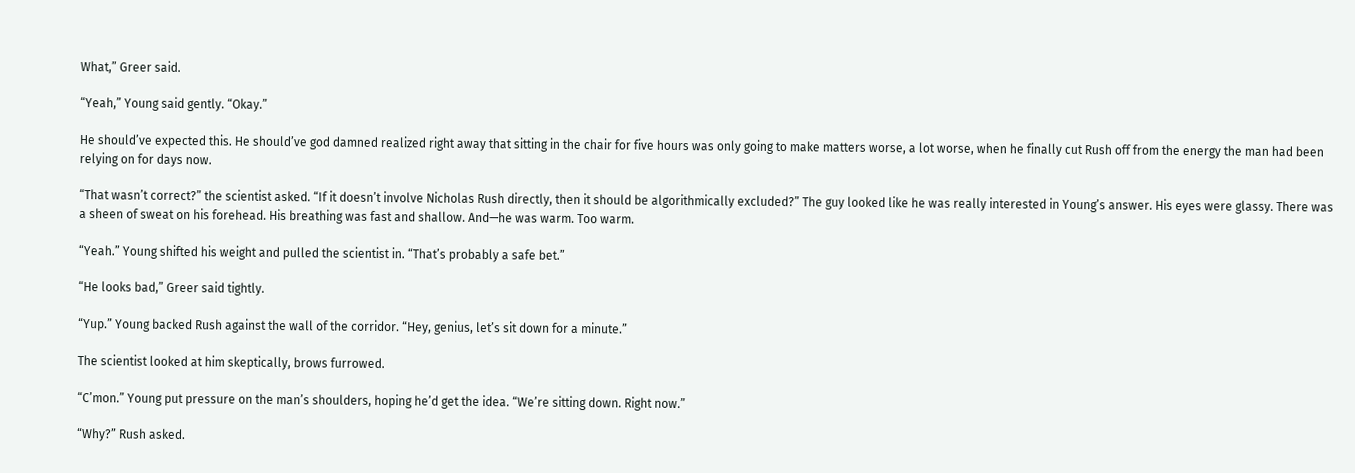What,” Greer said.

“Yeah,” Young said gently. “Okay.”

He should’ve expected this. He should’ve god damned realized right away that sitting in the chair for five hours was only going to make matters worse, a lot worse, when he finally cut Rush off from the energy the man had been relying on for days now.

“That wasn’t correct?” the scientist asked. “If it doesn’t involve Nicholas Rush directly, then it should be algorithmically excluded?” The guy looked like he was really interested in Young’s answer. His eyes were glassy. There was a sheen of sweat on his forehead. His breathing was fast and shallow. And—he was warm. Too warm.

“Yeah.” Young shifted his weight and pulled the scientist in. “That’s probably a safe bet.”

“He looks bad,” Greer said tightly.

“Yup.” Young backed Rush against the wall of the corridor. “Hey, genius, let’s sit down for a minute.”

The scientist looked at him skeptically, brows furrowed.

“C’mon.” Young put pressure on the man’s shoulders, hoping he’d get the idea. “We’re sitting down. Right now.”

“Why?” Rush asked.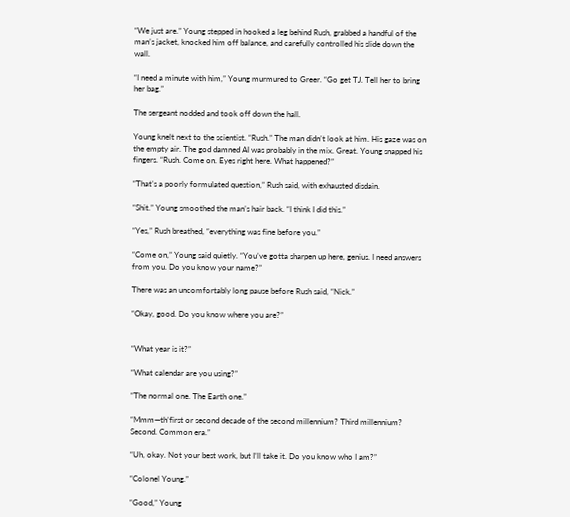“We just are.” Young stepped in hooked a leg behind Rush, grabbed a handful of the man’s jacket, knocked him off balance, and carefully controlled his slide down the wall.

“I need a minute with him,” Young murmured to Greer. “Go get TJ. Tell her to bring her bag.”

The sergeant nodded and took off down the hall.

Young knelt next to the scientist. “Rush.” The man didn’t look at him. His gaze was on the empty air. The god damned AI was probably in the mix. Great. Young snapped his fingers. “Rush. Come on. Eyes right here. What happened?”

“That’s a poorly formulated question,” Rush said, with exhausted disdain.

“Shit.” Young smoothed the man’s hair back. “I think I did this.”

“Yes,” Rush breathed, “everything was fine before you.”

“Come on,” Young said quietly. “You’ve gotta sharpen up here, genius. I need answers from you. Do you know your name?”

There was an uncomfortably long pause before Rush said, “Nick.”

“Okay, good. Do you know where you are?”


“What year is it?”

“What calendar are you using?”

“The normal one. The Earth one.”

“Mmm—th’first or second decade of the second millennium? Third millennium? Second. Common era.”

“Uh, okay. Not your best work, but I’ll take it. Do you know who I am?”

“Colonel Young.”

“Good,” Young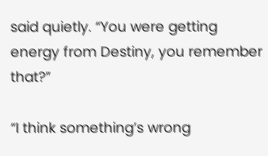said quietly. “You were getting energy from Destiny, you remember that?”

“I think something’s wrong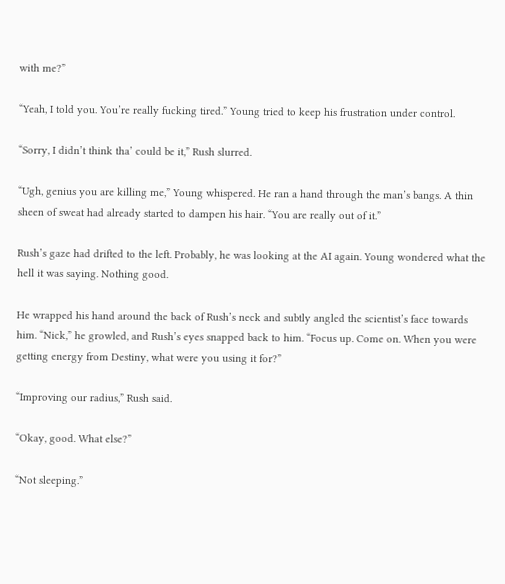with me?”

“Yeah, I told you. You’re really fucking tired.” Young tried to keep his frustration under control.

“Sorry, I didn’t think tha’ could be it,” Rush slurred.

“Ugh, genius you are killing me,” Young whispered. He ran a hand through the man’s bangs. A thin sheen of sweat had already started to dampen his hair. “You are really out of it.”

Rush’s gaze had drifted to the left. Probably, he was looking at the AI again. Young wondered what the hell it was saying. Nothing good.

He wrapped his hand around the back of Rush’s neck and subtly angled the scientist’s face towards him. “Nick,” he growled, and Rush’s eyes snapped back to him. “Focus up. Come on. When you were getting energy from Destiny, what were you using it for?”

“Improving our radius,” Rush said.

“Okay, good. What else?”

“Not sleeping.”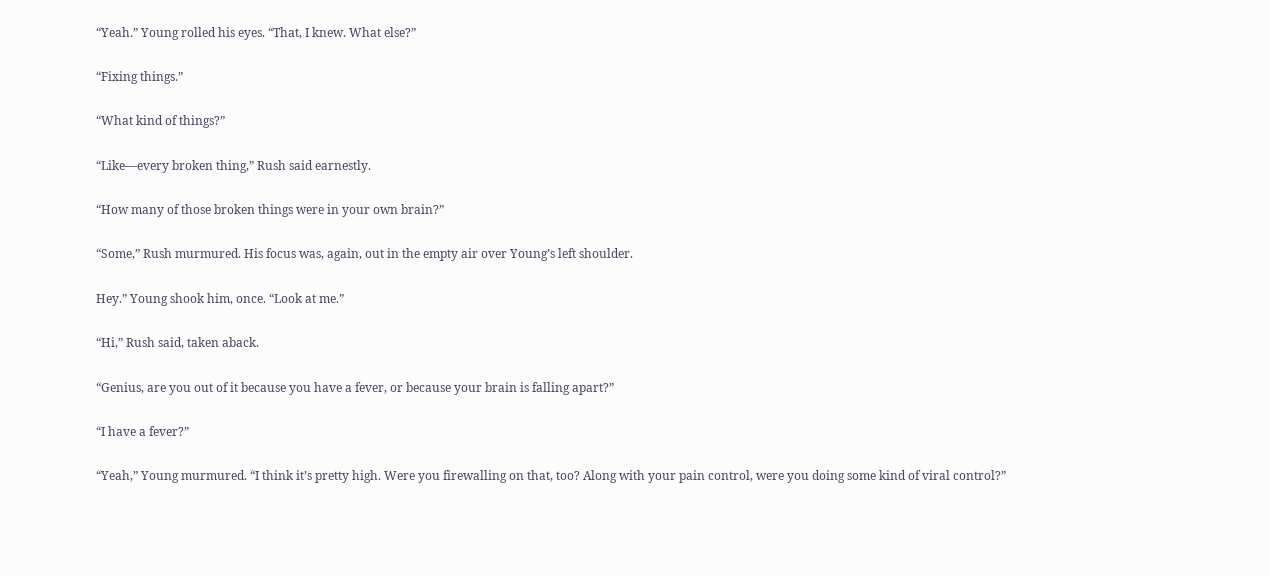“Yeah.” Young rolled his eyes. “That, I knew. What else?”

“Fixing things.”

“What kind of things?”

“Like—every broken thing,” Rush said earnestly.

“How many of those broken things were in your own brain?”

“Some,” Rush murmured. His focus was, again, out in the empty air over Young’s left shoulder.

Hey.” Young shook him, once. “Look at me.”

“Hi,” Rush said, taken aback.

“Genius, are you out of it because you have a fever, or because your brain is falling apart?”

“I have a fever?”

“Yeah,” Young murmured. “I think it’s pretty high. Were you firewalling on that, too? Along with your pain control, were you doing some kind of viral control?”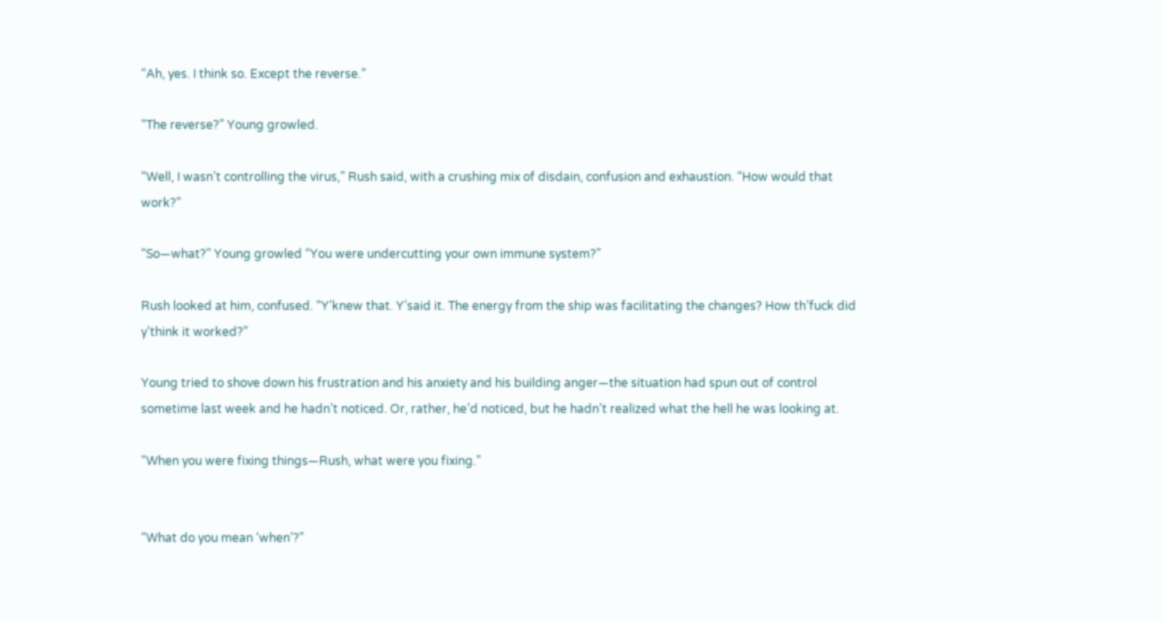“Ah, yes. I think so. Except the reverse.”

“The reverse?” Young growled.

“Well, I wasn’t controlling the virus,” Rush said, with a crushing mix of disdain, confusion and exhaustion. “How would that work?”

“So—what?” Young growled “You were undercutting your own immune system?”

Rush looked at him, confused. “Y’knew that. Y’said it. The energy from the ship was facilitating the changes? How th’fuck did y’think it worked?”

Young tried to shove down his frustration and his anxiety and his building anger—the situation had spun out of control sometime last week and he hadn’t noticed. Or, rather, he’d noticed, but he hadn’t realized what the hell he was looking at.

“When you were fixing things—Rush, what were you fixing.”


“What do you mean ‘when’?”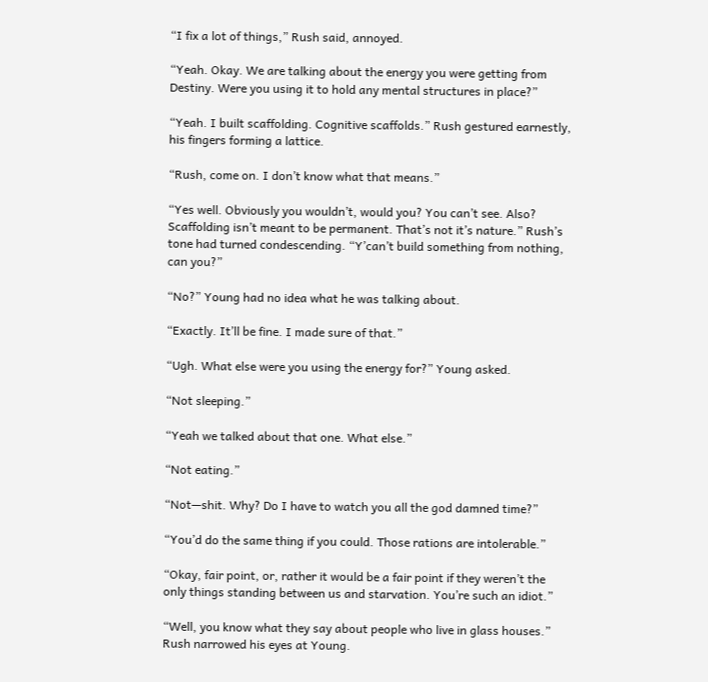“I fix a lot of things,” Rush said, annoyed.

“Yeah. Okay. We are talking about the energy you were getting from Destiny. Were you using it to hold any mental structures in place?”

“Yeah. I built scaffolding. Cognitive scaffolds.” Rush gestured earnestly, his fingers forming a lattice.

“Rush, come on. I don’t know what that means.”

“Yes well. Obviously you wouldn’t, would you? You can’t see. Also? Scaffolding isn’t meant to be permanent. That’s not it’s nature.” Rush’s tone had turned condescending. “Y’can’t build something from nothing, can you?”

“No?” Young had no idea what he was talking about.

“Exactly. It’ll be fine. I made sure of that.”

“Ugh. What else were you using the energy for?” Young asked.

“Not sleeping.”

“Yeah we talked about that one. What else.”

“Not eating.”

“Not—shit. Why? Do I have to watch you all the god damned time?”

“You’d do the same thing if you could. Those rations are intolerable.”

“Okay, fair point, or, rather it would be a fair point if they weren’t the only things standing between us and starvation. You’re such an idiot.”

“Well, you know what they say about people who live in glass houses.” Rush narrowed his eyes at Young.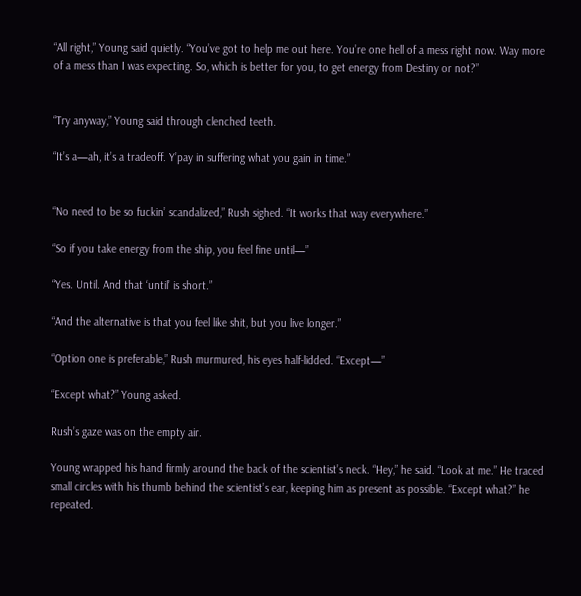“All right,” Young said quietly. “You’ve got to help me out here. You’re one hell of a mess right now. Way more of a mess than I was expecting. So, which is better for you, to get energy from Destiny or not?”


“Try anyway,” Young said through clenched teeth.

“It’s a—ah, it’s a tradeoff. Y’pay in suffering what you gain in time.”


“No need to be so fuckin’ scandalized,” Rush sighed. “It works that way everywhere.”

“So if you take energy from the ship, you feel fine until—”

“Yes. Until. And that ‘until’ is short.”

“And the alternative is that you feel like shit, but you live longer.”

“Option one is preferable,” Rush murmured, his eyes half-lidded. “Except—”

“Except what?” Young asked.

Rush’s gaze was on the empty air.

Young wrapped his hand firmly around the back of the scientist’s neck. “Hey,” he said. “Look at me.” He traced small circles with his thumb behind the scientist’s ear, keeping him as present as possible. “Except what?” he repeated.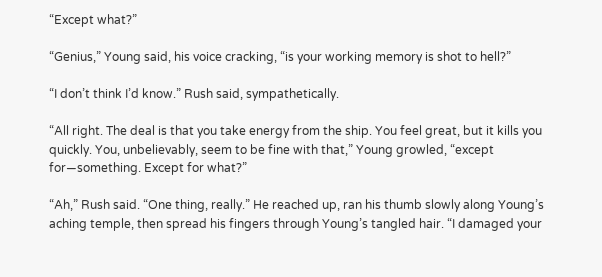“Except what?”

“Genius,” Young said, his voice cracking, “is your working memory is shot to hell?”

“I don’t think I’d know.” Rush said, sympathetically.

“All right. The deal is that you take energy from the ship. You feel great, but it kills you quickly. You, unbelievably, seem to be fine with that,” Young growled, “except for—something. Except for what?”

“Ah,” Rush said. “One thing, really.” He reached up, ran his thumb slowly along Young’s aching temple, then spread his fingers through Young’s tangled hair. “I damaged your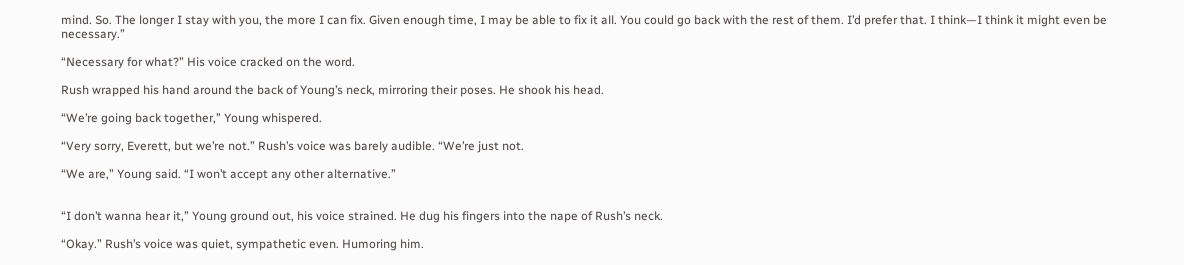mind. So. The longer I stay with you, the more I can fix. Given enough time, I may be able to fix it all. You could go back with the rest of them. I’d prefer that. I think—I think it might even be necessary.”

“Necessary for what?” His voice cracked on the word.

Rush wrapped his hand around the back of Young’s neck, mirroring their poses. He shook his head.

“We’re going back together,” Young whispered.

“Very sorry, Everett, but we’re not.” Rush’s voice was barely audible. “We’re just not.

“We are,” Young said. “I won’t accept any other alternative.”


“I don’t wanna hear it,” Young ground out, his voice strained. He dug his fingers into the nape of Rush’s neck.

“Okay.” Rush’s voice was quiet, sympathetic even. Humoring him.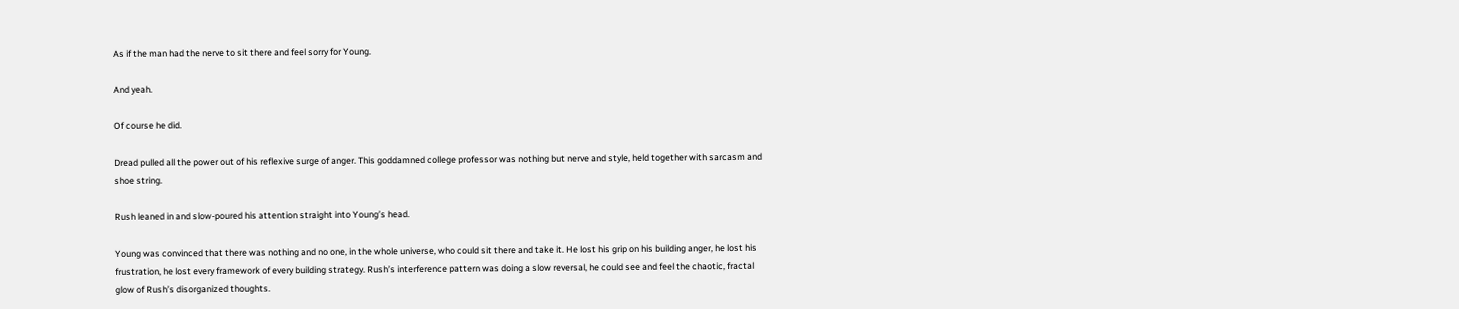As if the man had the nerve to sit there and feel sorry for Young.

And yeah.

Of course he did.

Dread pulled all the power out of his reflexive surge of anger. This goddamned college professor was nothing but nerve and style, held together with sarcasm and shoe string.

Rush leaned in and slow-poured his attention straight into Young’s head.

Young was convinced that there was nothing and no one, in the whole universe, who could sit there and take it. He lost his grip on his building anger, he lost his frustration, he lost every framework of every building strategy. Rush’s interference pattern was doing a slow reversal, he could see and feel the chaotic, fractal glow of Rush’s disorganized thoughts.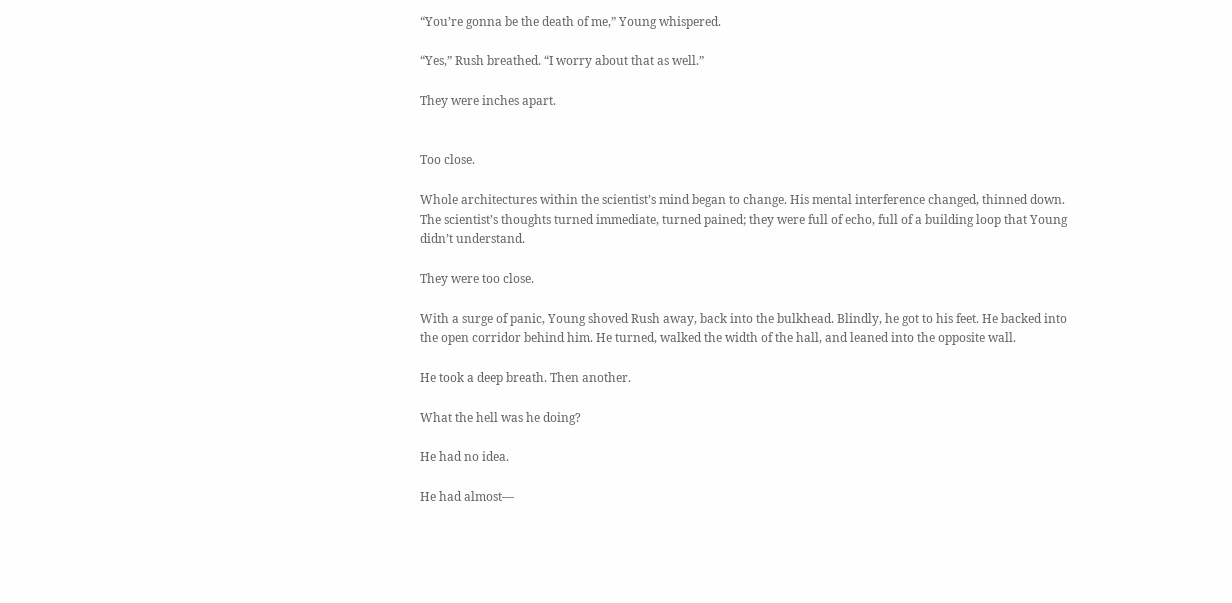“You’re gonna be the death of me,” Young whispered.

“Yes,” Rush breathed. “I worry about that as well.”

They were inches apart.


Too close.

Whole architectures within the scientist’s mind began to change. His mental interference changed, thinned down. The scientist’s thoughts turned immediate, turned pained; they were full of echo, full of a building loop that Young didn’t understand.

They were too close.

With a surge of panic, Young shoved Rush away, back into the bulkhead. Blindly, he got to his feet. He backed into the open corridor behind him. He turned, walked the width of the hall, and leaned into the opposite wall.

He took a deep breath. Then another.

What the hell was he doing?

He had no idea.

He had almost—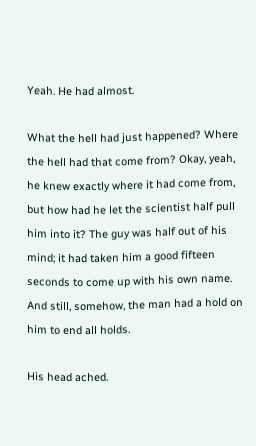Yeah. He had almost.

What the hell had just happened? Where the hell had that come from? Okay, yeah, he knew exactly where it had come from, but how had he let the scientist half pull him into it? The guy was half out of his mind; it had taken him a good fifteen seconds to come up with his own name. And still, somehow, the man had a hold on him to end all holds.

His head ached.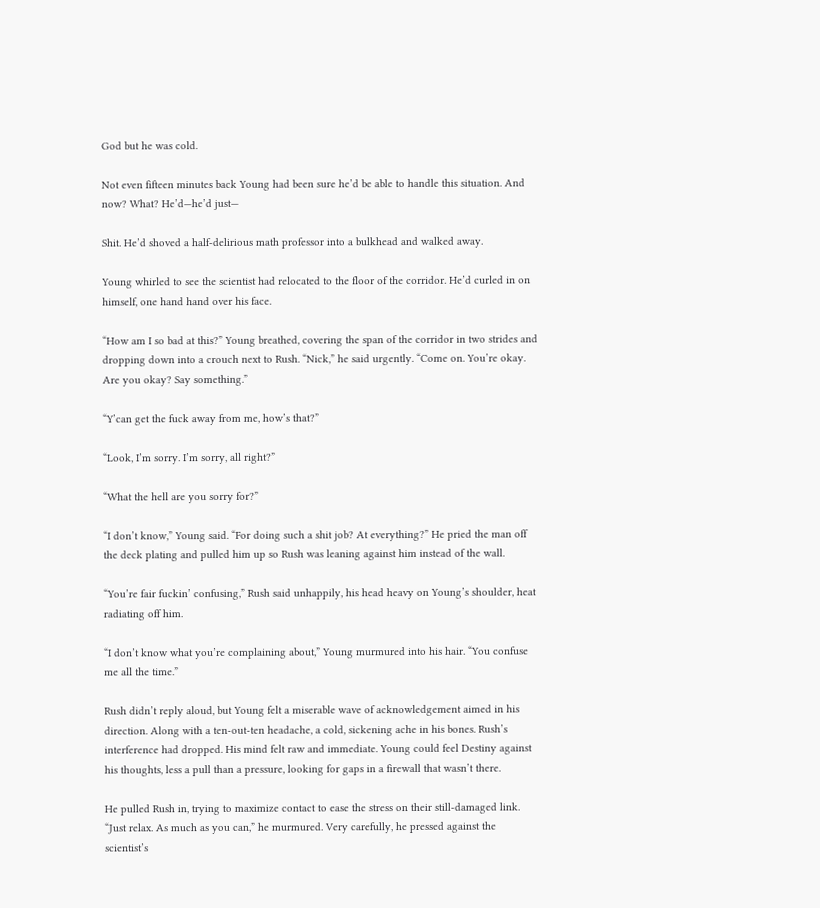God but he was cold.

Not even fifteen minutes back Young had been sure he’d be able to handle this situation. And now? What? He’d—he’d just—

Shit. He’d shoved a half-delirious math professor into a bulkhead and walked away.

Young whirled to see the scientist had relocated to the floor of the corridor. He’d curled in on himself, one hand hand over his face.

“How am I so bad at this?” Young breathed, covering the span of the corridor in two strides and dropping down into a crouch next to Rush. “Nick,” he said urgently. “Come on. You’re okay. Are you okay? Say something.”

“Y’can get the fuck away from me, how’s that?”

“Look, I’m sorry. I’m sorry, all right?”

“What the hell are you sorry for?”

“I don’t know,” Young said. “For doing such a shit job? At everything?” He pried the man off the deck plating and pulled him up so Rush was leaning against him instead of the wall.

“You’re fair fuckin’ confusing,” Rush said unhappily, his head heavy on Young’s shoulder, heat radiating off him.

“I don’t know what you’re complaining about,” Young murmured into his hair. “You confuse me all the time.”

Rush didn’t reply aloud, but Young felt a miserable wave of acknowledgement aimed in his direction. Along with a ten-out-ten headache, a cold, sickening ache in his bones. Rush’s interference had dropped. His mind felt raw and immediate. Young could feel Destiny against his thoughts, less a pull than a pressure, looking for gaps in a firewall that wasn’t there.

He pulled Rush in, trying to maximize contact to ease the stress on their still-damaged link. “Just relax. As much as you can,” he murmured. Very carefully, he pressed against the scientist’s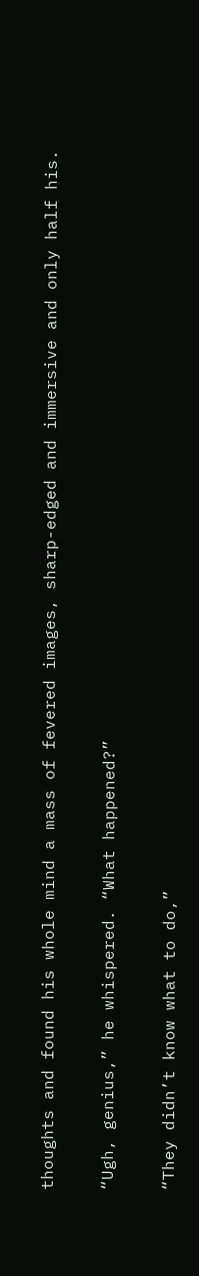thoughts and found his whole mind a mass of fevered images, sharp-edged and immersive and only half his.

“Ugh, genius,” he whispered. “What happened?”

“They didn’t know what to do,”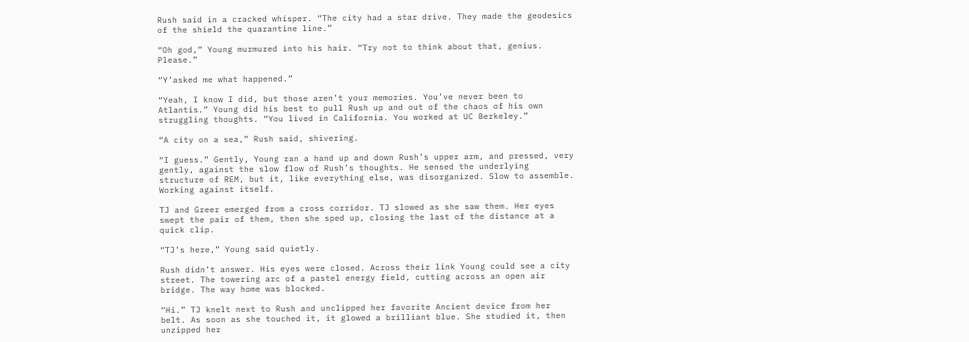Rush said in a cracked whisper. “The city had a star drive. They made the geodesics of the shield the quarantine line.”

“Oh god,” Young murmured into his hair. “Try not to think about that, genius. Please.”

“Y’asked me what happened.”

“Yeah, I know I did, but those aren’t your memories. You’ve never been to Atlantis.” Young did his best to pull Rush up and out of the chaos of his own struggling thoughts. “You lived in California. You worked at UC Berkeley.”

“A city on a sea,” Rush said, shivering.

“I guess.” Gently, Young ran a hand up and down Rush’s upper arm, and pressed, very gently, against the slow flow of Rush’s thoughts. He sensed the underlying structure of REM, but it, like everything else, was disorganized. Slow to assemble. Working against itself.

TJ and Greer emerged from a cross corridor. TJ slowed as she saw them. Her eyes swept the pair of them, then she sped up, closing the last of the distance at a quick clip.

“TJ’s here,” Young said quietly.

Rush didn’t answer. His eyes were closed. Across their link Young could see a city street. The towering arc of a pastel energy field, cutting across an open air bridge. The way home was blocked.

“Hi.” TJ knelt next to Rush and unclipped her favorite Ancient device from her belt. As soon as she touched it, it glowed a brilliant blue. She studied it, then unzipped her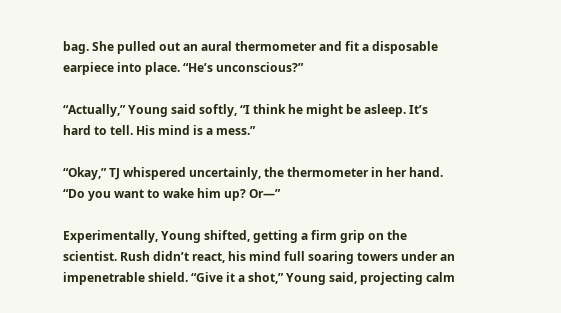bag. She pulled out an aural thermometer and fit a disposable earpiece into place. “He’s unconscious?”

“Actually,” Young said softly, “I think he might be asleep. It’s hard to tell. His mind is a mess.”

“Okay,” TJ whispered uncertainly, the thermometer in her hand. “Do you want to wake him up? Or—”

Experimentally, Young shifted, getting a firm grip on the scientist. Rush didn’t react, his mind full soaring towers under an impenetrable shield. “Give it a shot,” Young said, projecting calm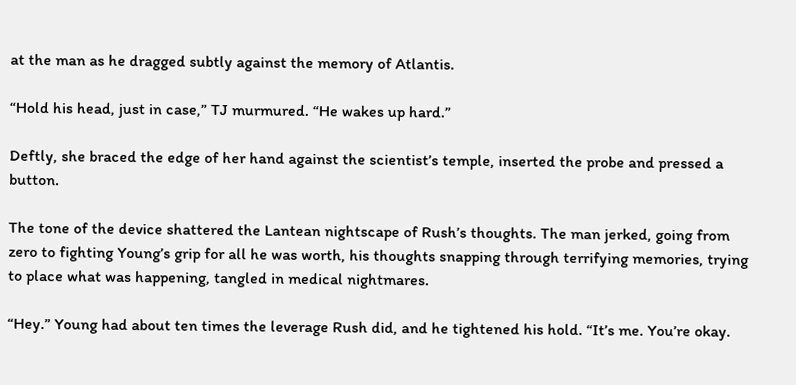at the man as he dragged subtly against the memory of Atlantis.

“Hold his head, just in case,” TJ murmured. “He wakes up hard.”

Deftly, she braced the edge of her hand against the scientist’s temple, inserted the probe and pressed a button.

The tone of the device shattered the Lantean nightscape of Rush’s thoughts. The man jerked, going from zero to fighting Young’s grip for all he was worth, his thoughts snapping through terrifying memories, trying to place what was happening, tangled in medical nightmares.

“Hey.” Young had about ten times the leverage Rush did, and he tightened his hold. “It’s me. You’re okay.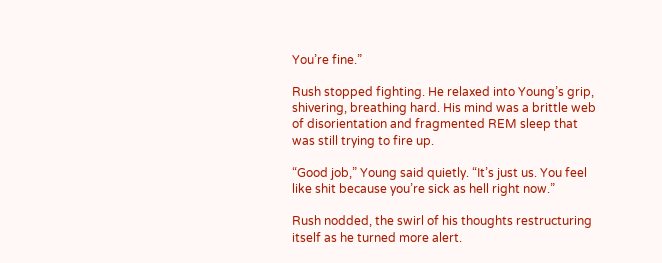You’re fine.”

Rush stopped fighting. He relaxed into Young’s grip, shivering, breathing hard. His mind was a brittle web of disorientation and fragmented REM sleep that was still trying to fire up.

“Good job,” Young said quietly. “It’s just us. You feel like shit because you’re sick as hell right now.”

Rush nodded, the swirl of his thoughts restructuring itself as he turned more alert.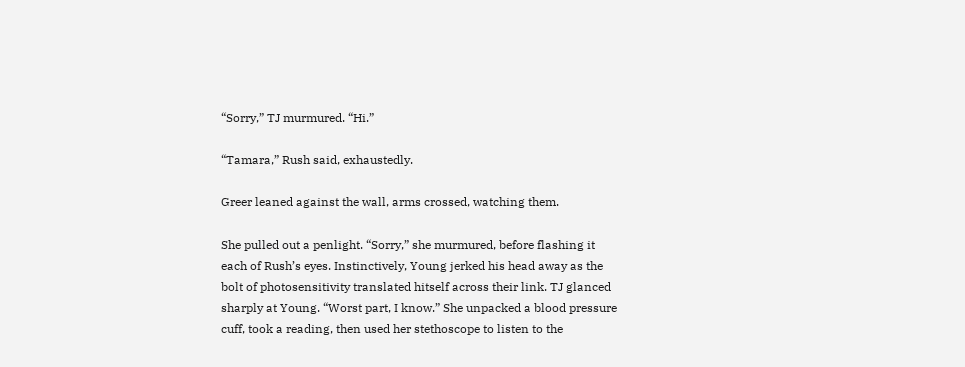“Sorry,” TJ murmured. “Hi.”

“Tamara,” Rush said, exhaustedly.

Greer leaned against the wall, arms crossed, watching them.

She pulled out a penlight. “Sorry,” she murmured, before flashing it each of Rush’s eyes. Instinctively, Young jerked his head away as the bolt of photosensitivity translated hitself across their link. TJ glanced sharply at Young. “Worst part, I know.” She unpacked a blood pressure cuff, took a reading, then used her stethoscope to listen to the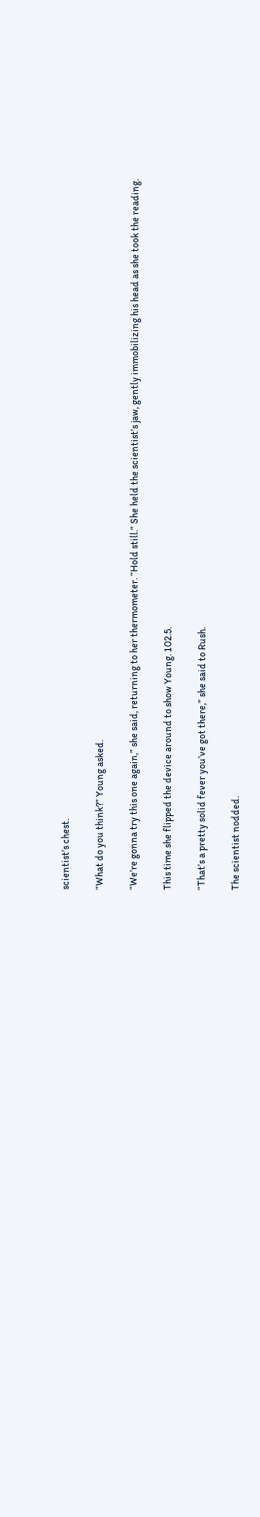scientist’s chest.

“What do you think?” Young asked.

“We’re gonna try this one again,” she said, returning to her thermometer. “Hold still.” She held the scientist’s jaw, gently immobilizing his head as she took the reading.

This time she flipped the device around to show Young. 102.5.

“That’s a pretty solid fever you’ve got there,” she said to Rush.

The scientist nodded.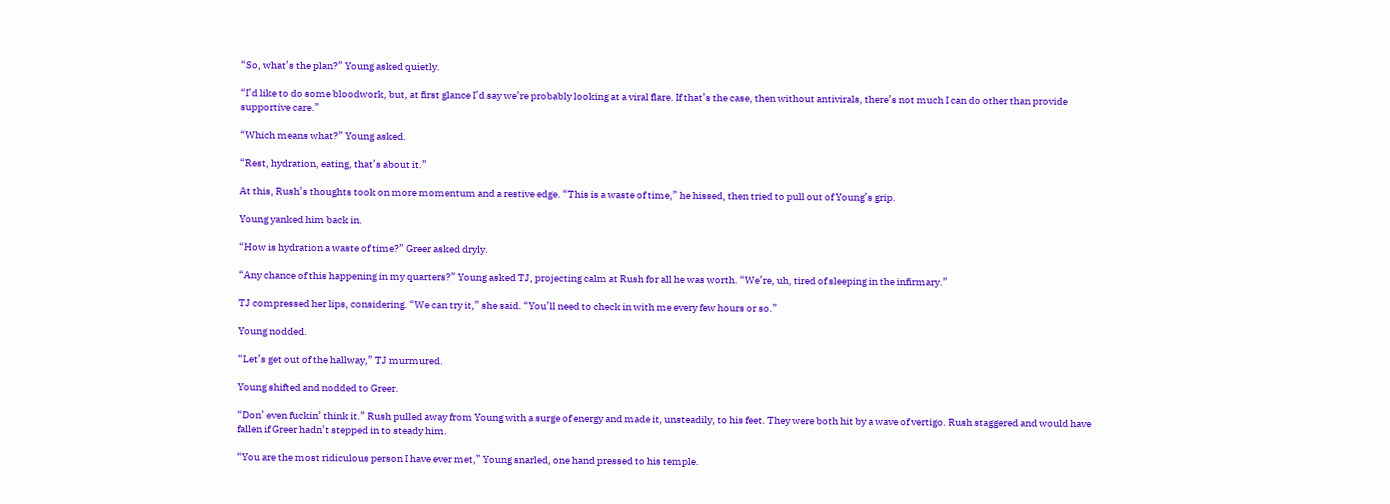“So, what’s the plan?” Young asked quietly.

“I’d like to do some bloodwork, but, at first glance I’d say we’re probably looking at a viral flare. If that’s the case, then without antivirals, there’s not much I can do other than provide supportive care.”

“Which means what?” Young asked.

“Rest, hydration, eating, that’s about it.”

At this, Rush’s thoughts took on more momentum and a restive edge. “This is a waste of time,” he hissed, then tried to pull out of Young’s grip.

Young yanked him back in.

“How is hydration a waste of time?” Greer asked dryly.

“Any chance of this happening in my quarters?” Young asked TJ, projecting calm at Rush for all he was worth. “We’re, uh, tired of sleeping in the infirmary.”

TJ compressed her lips, considering. “We can try it,” she said. “You’ll need to check in with me every few hours or so.”

Young nodded.

“Let’s get out of the hallway,” TJ murmured.

Young shifted and nodded to Greer.

“Don’ even fuckin’ think it.” Rush pulled away from Young with a surge of energy and made it, unsteadily, to his feet. They were both hit by a wave of vertigo. Rush staggered and would have fallen if Greer hadn’t stepped in to steady him.

“You are the most ridiculous person I have ever met,” Young snarled, one hand pressed to his temple.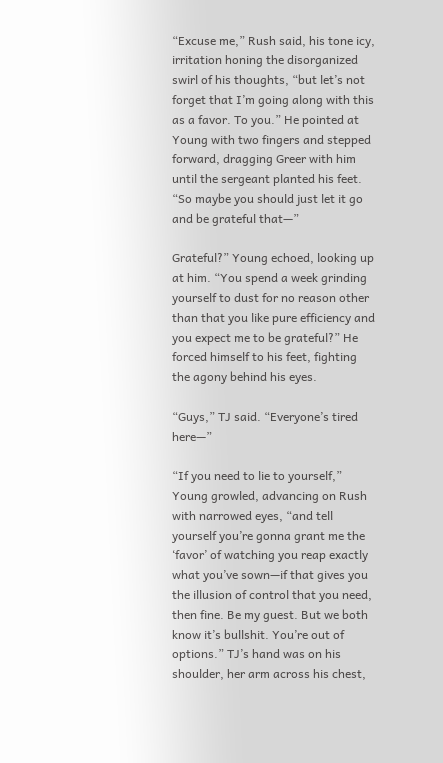“Excuse me,” Rush said, his tone icy, irritation honing the disorganized swirl of his thoughts, “but let’s not forget that I’m going along with this as a favor. To you.” He pointed at Young with two fingers and stepped forward, dragging Greer with him until the sergeant planted his feet. “So maybe you should just let it go and be grateful that—”

Grateful?” Young echoed, looking up at him. “You spend a week grinding yourself to dust for no reason other than that you like pure efficiency and you expect me to be grateful?” He forced himself to his feet, fighting the agony behind his eyes.

“Guys,” TJ said. “Everyone’s tired here—”

“If you need to lie to yourself,” Young growled, advancing on Rush with narrowed eyes, “and tell yourself you’re gonna grant me the ‘favor’ of watching you reap exactly what you’ve sown—if that gives you the illusion of control that you need, then fine. Be my guest. But we both know it’s bullshit. You’re out of options.” TJ’s hand was on his shoulder, her arm across his chest,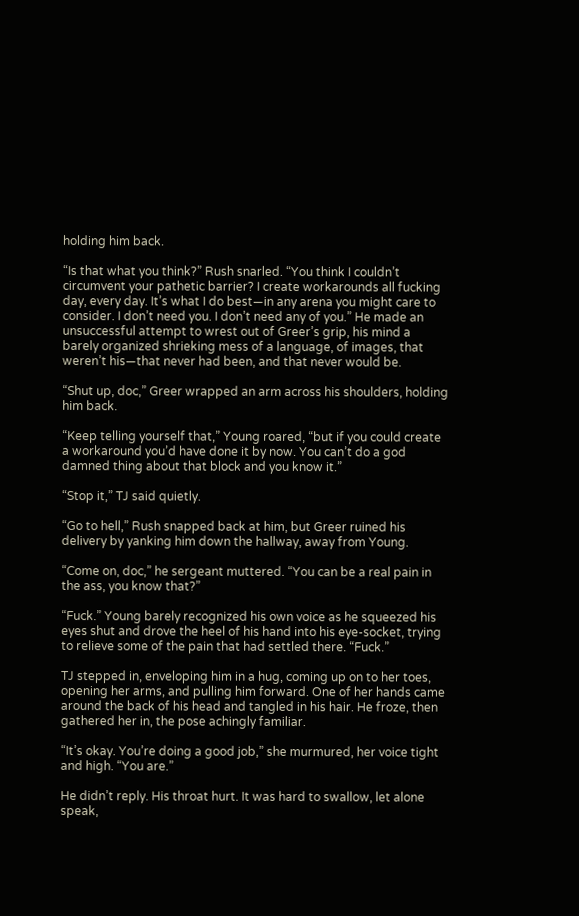holding him back.

“Is that what you think?” Rush snarled. “You think I couldn’t circumvent your pathetic barrier? I create workarounds all fucking day, every day. It’s what I do best—in any arena you might care to consider. I don’t need you. I don’t need any of you.” He made an unsuccessful attempt to wrest out of Greer’s grip, his mind a barely organized shrieking mess of a language, of images, that weren’t his—that never had been, and that never would be.

“Shut up, doc,” Greer wrapped an arm across his shoulders, holding him back.

“Keep telling yourself that,” Young roared, “but if you could create a workaround you’d have done it by now. You can’t do a god damned thing about that block and you know it.”

“Stop it,” TJ said quietly.

“Go to hell,” Rush snapped back at him, but Greer ruined his delivery by yanking him down the hallway, away from Young.

“Come on, doc,” he sergeant muttered. “You can be a real pain in the ass, you know that?”

“Fuck.” Young barely recognized his own voice as he squeezed his eyes shut and drove the heel of his hand into his eye-socket, trying to relieve some of the pain that had settled there. “Fuck.”

TJ stepped in, enveloping him in a hug, coming up on to her toes, opening her arms, and pulling him forward. One of her hands came around the back of his head and tangled in his hair. He froze, then gathered her in, the pose achingly familiar.

“It’s okay. You’re doing a good job,” she murmured, her voice tight and high. “You are.”

He didn’t reply. His throat hurt. It was hard to swallow, let alone speak,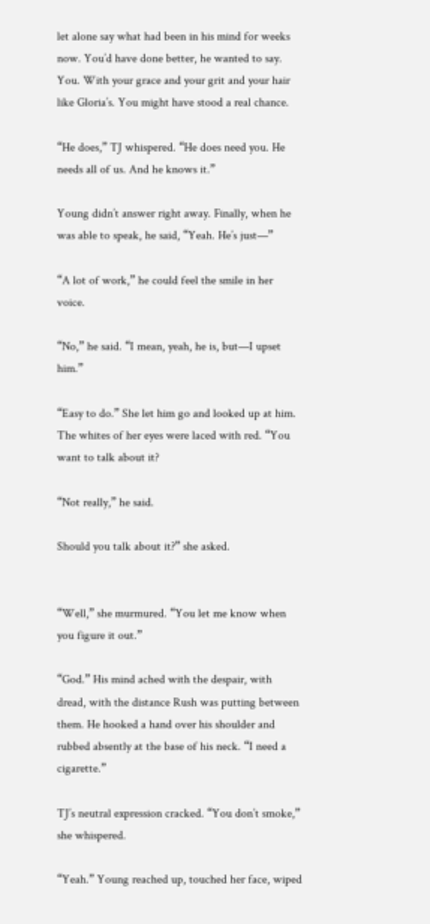let alone say what had been in his mind for weeks now. You’d have done better, he wanted to say. You. With your grace and your grit and your hair like Gloria’s. You might have stood a real chance.

“He does,” TJ whispered. “He does need you. He needs all of us. And he knows it.”

Young didn’t answer right away. Finally, when he was able to speak, he said, “Yeah. He’s just—”

“A lot of work,” he could feel the smile in her voice.

“No,” he said. “I mean, yeah, he is, but—I upset him.”

“Easy to do.” She let him go and looked up at him. The whites of her eyes were laced with red. “You want to talk about it?

“Not really,” he said.

Should you talk about it?” she asked.


“Well,” she murmured. “You let me know when you figure it out.”

“God.” His mind ached with the despair, with dread, with the distance Rush was putting between them. He hooked a hand over his shoulder and rubbed absently at the base of his neck. “I need a cigarette.”

TJ’s neutral expression cracked. “You don’t smoke,” she whispered.

“Yeah.” Young reached up, touched her face, wiped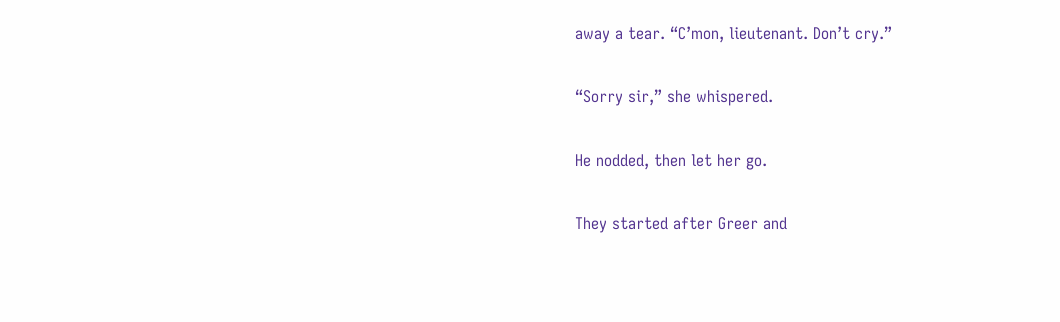away a tear. “C’mon, lieutenant. Don’t cry.”

“Sorry sir,” she whispered.

He nodded, then let her go.

They started after Greer and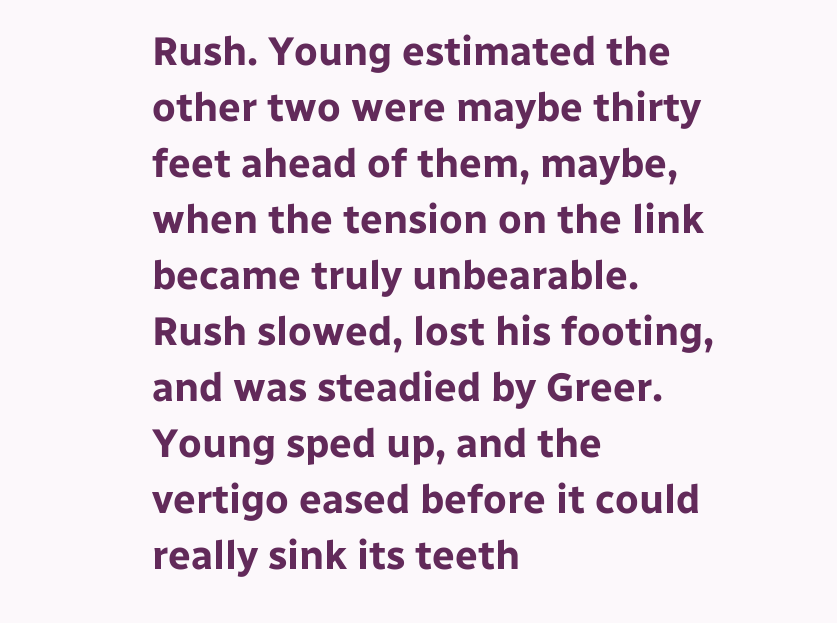Rush. Young estimated the other two were maybe thirty feet ahead of them, maybe, when the tension on the link became truly unbearable. Rush slowed, lost his footing, and was steadied by Greer. Young sped up, and the vertigo eased before it could really sink its teeth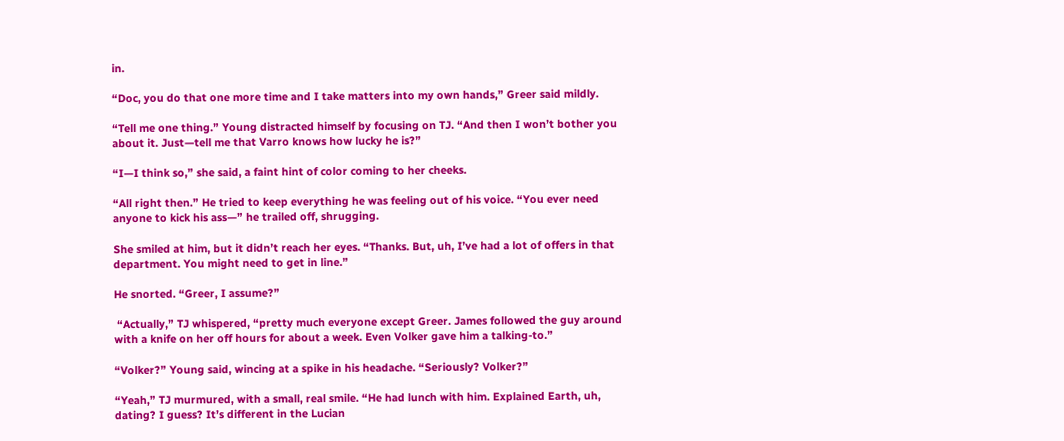in.

“Doc, you do that one more time and I take matters into my own hands,” Greer said mildly.

“Tell me one thing.” Young distracted himself by focusing on TJ. “And then I won’t bother you about it. Just—tell me that Varro knows how lucky he is?”

“I—I think so,” she said, a faint hint of color coming to her cheeks.

“All right then.” He tried to keep everything he was feeling out of his voice. “You ever need anyone to kick his ass—” he trailed off, shrugging.

She smiled at him, but it didn’t reach her eyes. “Thanks. But, uh, I’ve had a lot of offers in that department. You might need to get in line.”

He snorted. “Greer, I assume?”

 “Actually,” TJ whispered, “pretty much everyone except Greer. James followed the guy around with a knife on her off hours for about a week. Even Volker gave him a talking-to.”

“Volker?” Young said, wincing at a spike in his headache. “Seriously? Volker?”

“Yeah,” TJ murmured, with a small, real smile. “He had lunch with him. Explained Earth, uh, dating? I guess? It’s different in the Lucian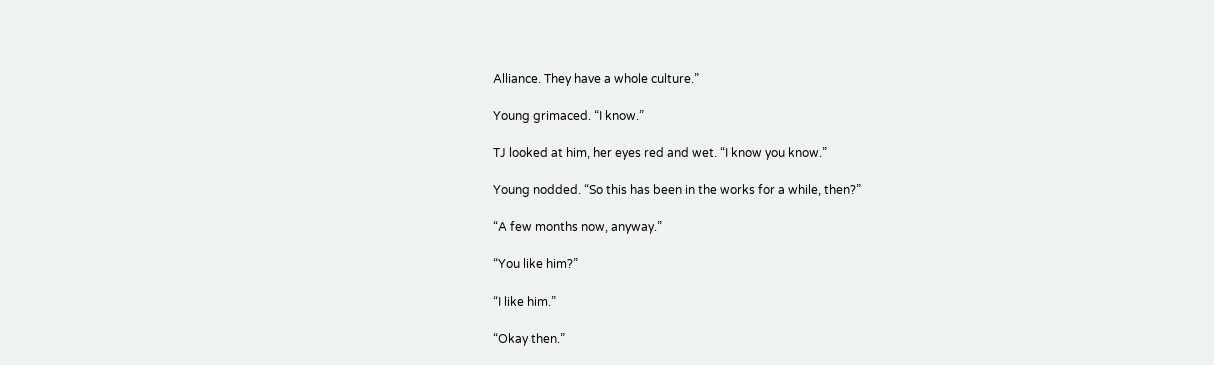Alliance. They have a whole culture.”

Young grimaced. “I know.”

TJ looked at him, her eyes red and wet. “I know you know.”

Young nodded. “So this has been in the works for a while, then?”

“A few months now, anyway.”

“You like him?”

“I like him.”

“Okay then.”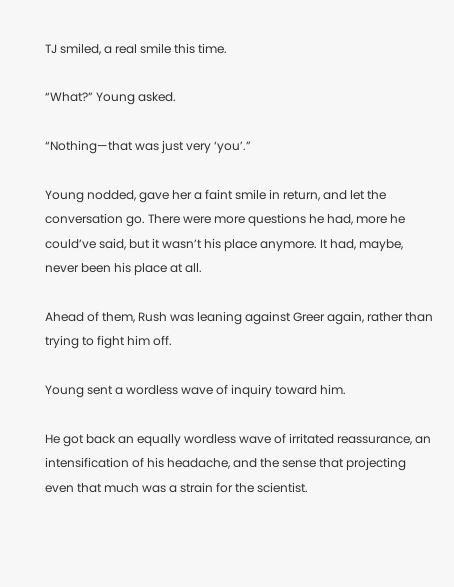TJ smiled, a real smile this time.

“What?” Young asked.

“Nothing—that was just very ‘you’.”

Young nodded, gave her a faint smile in return, and let the conversation go. There were more questions he had, more he could’ve said, but it wasn’t his place anymore. It had, maybe, never been his place at all.

Ahead of them, Rush was leaning against Greer again, rather than trying to fight him off.

Young sent a wordless wave of inquiry toward him.

He got back an equally wordless wave of irritated reassurance, an intensification of his headache, and the sense that projecting even that much was a strain for the scientist.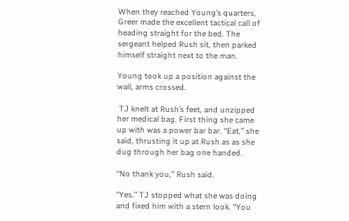When they reached Young’s quarters, Greer made the excellent tactical call of heading straight for the bed. The sergeant helped Rush sit, then parked himself straight next to the man.

Young took up a position against the wall, arms crossed.

 TJ knelt at Rush’s feet, and unzipped her medical bag. First thing she came up with was a power bar bar. “Eat,” she said, thrusting it up at Rush as as she dug through her bag one handed.

“No thank you,” Rush said.

“Yes.” TJ stopped what she was doing and fixed him with a stern look. “You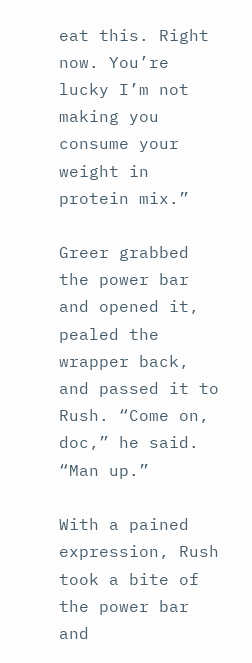eat this. Right now. You’re lucky I’m not making you consume your weight in protein mix.”

Greer grabbed the power bar and opened it, pealed the wrapper back, and passed it to Rush. “Come on, doc,” he said. “Man up.”

With a pained expression, Rush took a bite of the power bar and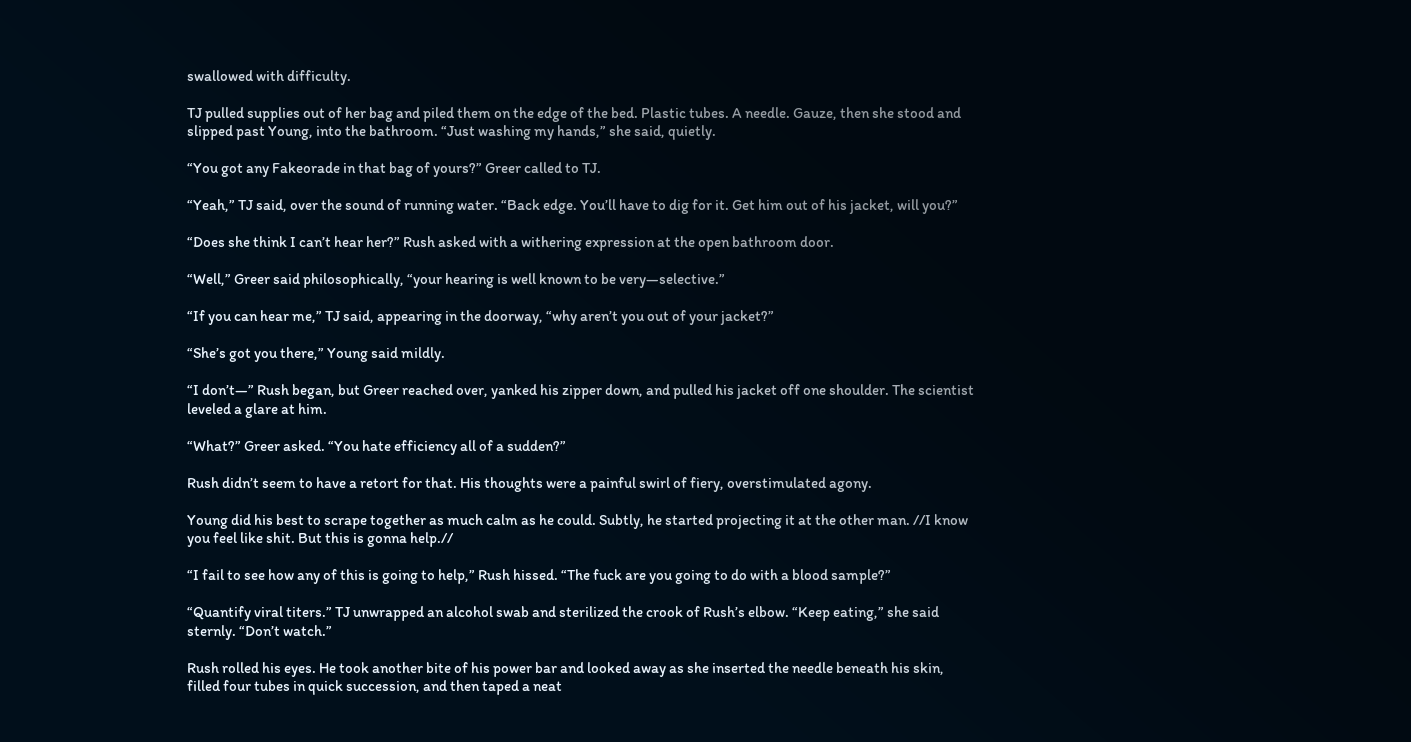swallowed with difficulty.

TJ pulled supplies out of her bag and piled them on the edge of the bed. Plastic tubes. A needle. Gauze, then she stood and slipped past Young, into the bathroom. “Just washing my hands,” she said, quietly.

“You got any Fakeorade in that bag of yours?” Greer called to TJ.

“Yeah,” TJ said, over the sound of running water. “Back edge. You’ll have to dig for it. Get him out of his jacket, will you?”

“Does she think I can’t hear her?” Rush asked with a withering expression at the open bathroom door.

“Well,” Greer said philosophically, “your hearing is well known to be very—selective.”

“If you can hear me,” TJ said, appearing in the doorway, “why aren’t you out of your jacket?”

“She’s got you there,” Young said mildly.

“I don’t—” Rush began, but Greer reached over, yanked his zipper down, and pulled his jacket off one shoulder. The scientist leveled a glare at him.

“What?” Greer asked. “You hate efficiency all of a sudden?”

Rush didn’t seem to have a retort for that. His thoughts were a painful swirl of fiery, overstimulated agony.

Young did his best to scrape together as much calm as he could. Subtly, he started projecting it at the other man. //I know you feel like shit. But this is gonna help.//

“I fail to see how any of this is going to help,” Rush hissed. “The fuck are you going to do with a blood sample?”

“Quantify viral titers.” TJ unwrapped an alcohol swab and sterilized the crook of Rush’s elbow. “Keep eating,” she said sternly. “Don’t watch.”

Rush rolled his eyes. He took another bite of his power bar and looked away as she inserted the needle beneath his skin, filled four tubes in quick succession, and then taped a neat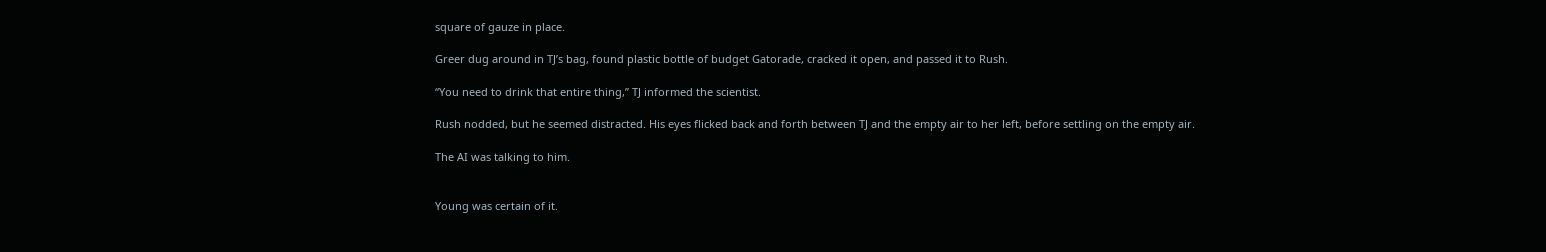square of gauze in place.

Greer dug around in TJ’s bag, found plastic bottle of budget Gatorade, cracked it open, and passed it to Rush.

“You need to drink that entire thing,” TJ informed the scientist.

Rush nodded, but he seemed distracted. His eyes flicked back and forth between TJ and the empty air to her left, before settling on the empty air.

The AI was talking to him.


Young was certain of it.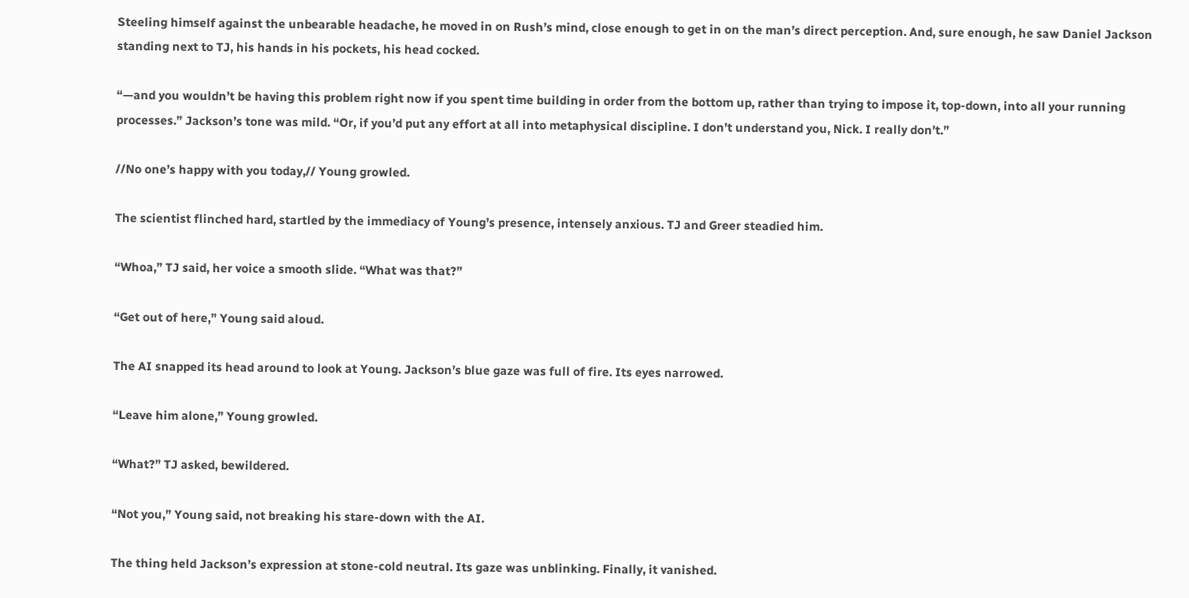Steeling himself against the unbearable headache, he moved in on Rush’s mind, close enough to get in on the man’s direct perception. And, sure enough, he saw Daniel Jackson standing next to TJ, his hands in his pockets, his head cocked.

“—and you wouldn’t be having this problem right now if you spent time building in order from the bottom up, rather than trying to impose it, top-down, into all your running processes.” Jackson’s tone was mild. “Or, if you’d put any effort at all into metaphysical discipline. I don’t understand you, Nick. I really don’t.”

//No one’s happy with you today,// Young growled.

The scientist flinched hard, startled by the immediacy of Young’s presence, intensely anxious. TJ and Greer steadied him.

“Whoa,” TJ said, her voice a smooth slide. “What was that?”

“Get out of here,” Young said aloud.

The AI snapped its head around to look at Young. Jackson’s blue gaze was full of fire. Its eyes narrowed.

“Leave him alone,” Young growled.

“What?” TJ asked, bewildered.

“Not you,” Young said, not breaking his stare-down with the AI.

The thing held Jackson’s expression at stone-cold neutral. Its gaze was unblinking. Finally, it vanished.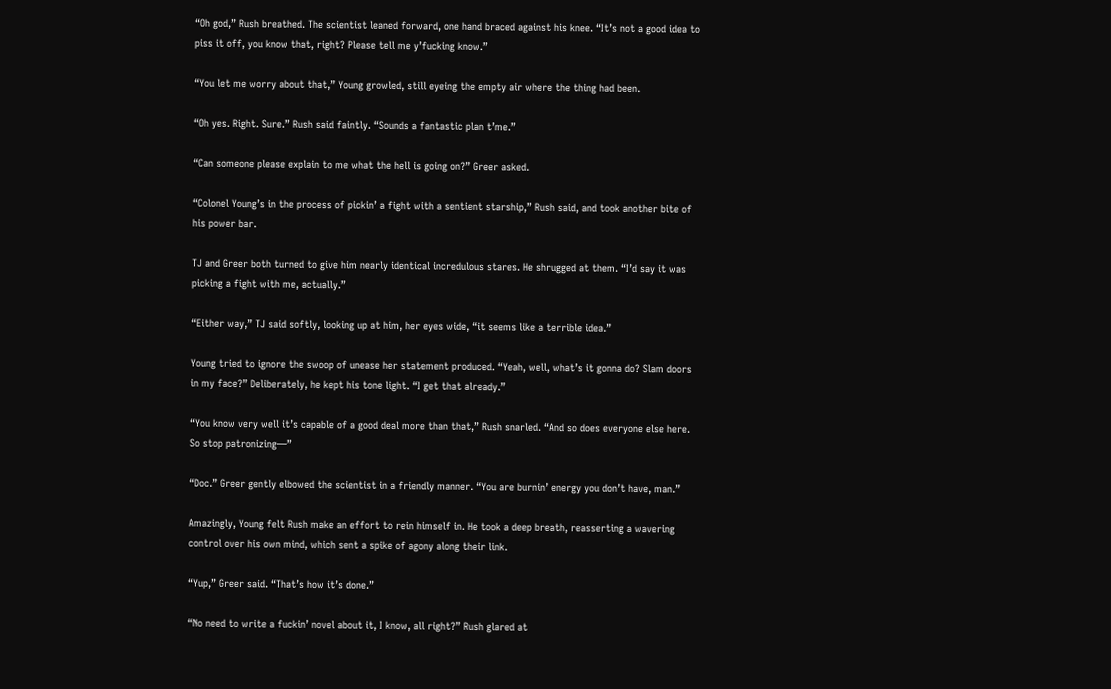“Oh god,” Rush breathed. The scientist leaned forward, one hand braced against his knee. “It’s not a good idea to piss it off, you know that, right? Please tell me y’fucking know.”

“You let me worry about that,” Young growled, still eyeing the empty air where the thing had been.

“Oh yes. Right. Sure.” Rush said faintly. “Sounds a fantastic plan t’me.”

“Can someone please explain to me what the hell is going on?” Greer asked.

“Colonel Young’s in the process of pickin’ a fight with a sentient starship,” Rush said, and took another bite of his power bar.

TJ and Greer both turned to give him nearly identical incredulous stares. He shrugged at them. “I’d say it was picking a fight with me, actually.”

“Either way,” TJ said softly, looking up at him, her eyes wide, “it seems like a terrible idea.”

Young tried to ignore the swoop of unease her statement produced. “Yeah, well, what’s it gonna do? Slam doors in my face?” Deliberately, he kept his tone light. “I get that already.”

“You know very well it’s capable of a good deal more than that,” Rush snarled. “And so does everyone else here. So stop patronizing—”

“Doc.” Greer gently elbowed the scientist in a friendly manner. “You are burnin’ energy you don’t have, man.”

Amazingly, Young felt Rush make an effort to rein himself in. He took a deep breath, reasserting a wavering control over his own mind, which sent a spike of agony along their link.

“Yup,” Greer said. “That’s how it’s done.”

“No need to write a fuckin’ novel about it, I know, all right?” Rush glared at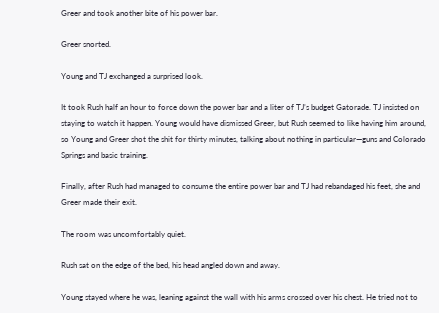Greer and took another bite of his power bar.

Greer snorted.

Young and TJ exchanged a surprised look.

It took Rush half an hour to force down the power bar and a liter of TJ’s budget Gatorade. TJ insisted on staying to watch it happen. Young would have dismissed Greer, but Rush seemed to like having him around, so Young and Greer shot the shit for thirty minutes, talking about nothing in particular—guns and Colorado Springs and basic training.

Finally, after Rush had managed to consume the entire power bar and TJ had rebandaged his feet, she and Greer made their exit.

The room was uncomfortably quiet.

Rush sat on the edge of the bed, his head angled down and away.

Young stayed where he was, leaning against the wall with his arms crossed over his chest. He tried not to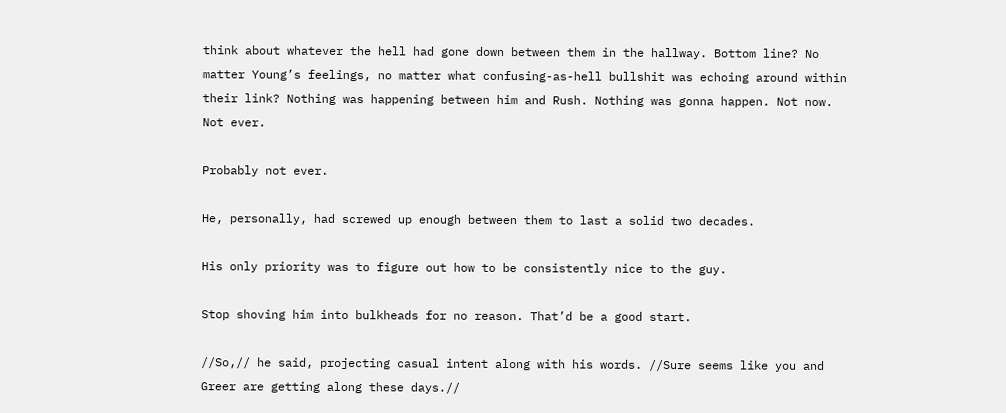think about whatever the hell had gone down between them in the hallway. Bottom line? No matter Young’s feelings, no matter what confusing-as-hell bullshit was echoing around within their link? Nothing was happening between him and Rush. Nothing was gonna happen. Not now. Not ever.

Probably not ever.

He, personally, had screwed up enough between them to last a solid two decades.

His only priority was to figure out how to be consistently nice to the guy.

Stop shoving him into bulkheads for no reason. That’d be a good start.

//So,// he said, projecting casual intent along with his words. //Sure seems like you and Greer are getting along these days.//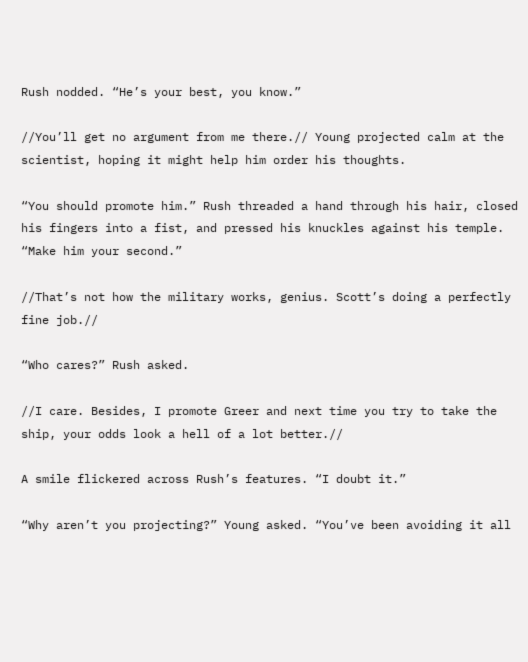Rush nodded. “He’s your best, you know.”

//You’ll get no argument from me there.// Young projected calm at the scientist, hoping it might help him order his thoughts.

“You should promote him.” Rush threaded a hand through his hair, closed his fingers into a fist, and pressed his knuckles against his temple. “Make him your second.”

//That’s not how the military works, genius. Scott’s doing a perfectly fine job.//

“Who cares?” Rush asked.

//I care. Besides, I promote Greer and next time you try to take the ship, your odds look a hell of a lot better.//

A smile flickered across Rush’s features. “I doubt it.”

“Why aren’t you projecting?” Young asked. “You’ve been avoiding it all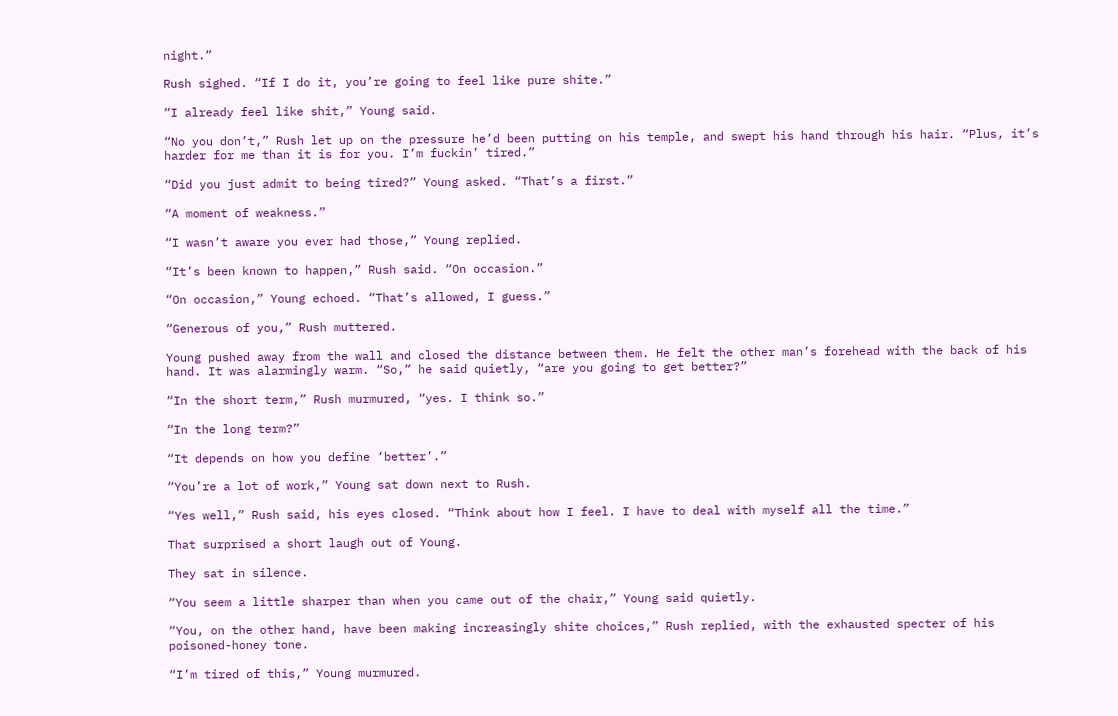night.”

Rush sighed. “If I do it, you’re going to feel like pure shite.”

“I already feel like shit,” Young said.

“No you don’t,” Rush let up on the pressure he’d been putting on his temple, and swept his hand through his hair. “Plus, it’s harder for me than it is for you. I’m fuckin’ tired.”

“Did you just admit to being tired?” Young asked. “That’s a first.”

“A moment of weakness.”

“I wasn’t aware you ever had those,” Young replied.

“It’s been known to happen,” Rush said. “On occasion.”

“On occasion,” Young echoed. “That’s allowed, I guess.”

“Generous of you,” Rush muttered.

Young pushed away from the wall and closed the distance between them. He felt the other man’s forehead with the back of his hand. It was alarmingly warm. “So,” he said quietly, “are you going to get better?”

“In the short term,” Rush murmured, “yes. I think so.”

“In the long term?”

“It depends on how you define ‘better’.”

“You’re a lot of work,” Young sat down next to Rush.

“Yes well,” Rush said, his eyes closed. “Think about how I feel. I have to deal with myself all the time.”

That surprised a short laugh out of Young.

They sat in silence.

“You seem a little sharper than when you came out of the chair,” Young said quietly.

“You, on the other hand, have been making increasingly shite choices,” Rush replied, with the exhausted specter of his poisoned-honey tone.

“I’m tired of this,” Young murmured.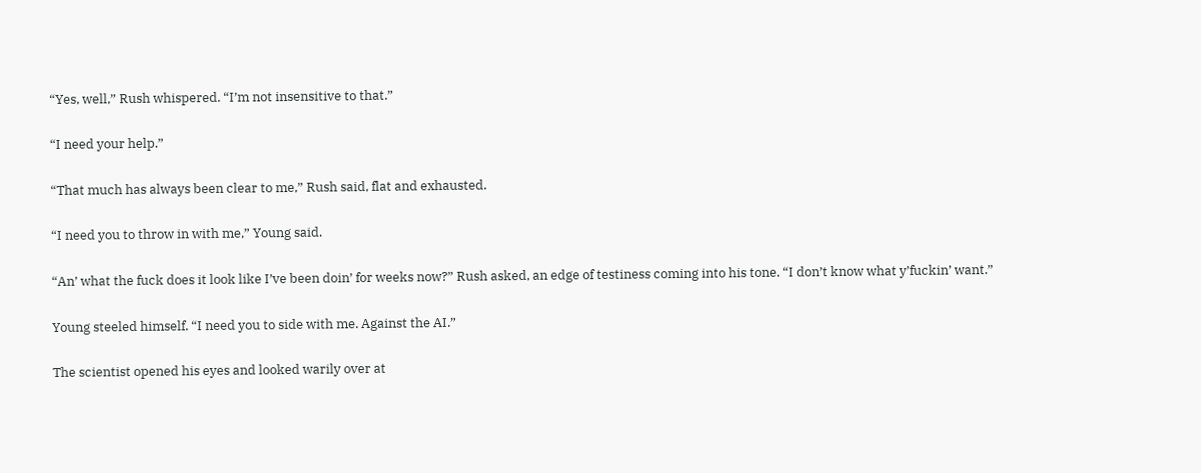“Yes, well,” Rush whispered. “I’m not insensitive to that.”

“I need your help.”

“That much has always been clear to me,” Rush said, flat and exhausted.

“I need you to throw in with me,” Young said.

“An’ what the fuck does it look like I’ve been doin’ for weeks now?” Rush asked, an edge of testiness coming into his tone. “I don’t know what y’fuckin’ want.”

Young steeled himself. “I need you to side with me. Against the AI.”

The scientist opened his eyes and looked warily over at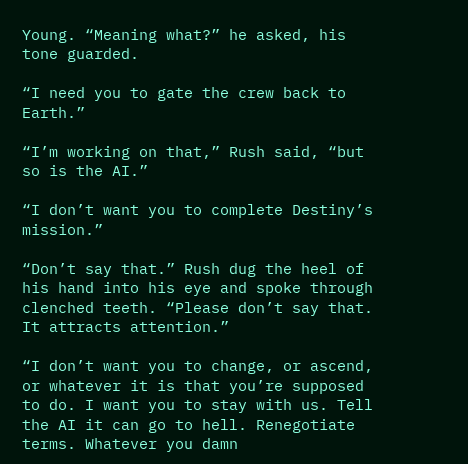Young. “Meaning what?” he asked, his tone guarded.

“I need you to gate the crew back to Earth.”

“I’m working on that,” Rush said, “but so is the AI.”

“I don’t want you to complete Destiny’s mission.”

“Don’t say that.” Rush dug the heel of his hand into his eye and spoke through clenched teeth. “Please don’t say that. It attracts attention.”

“I don’t want you to change, or ascend, or whatever it is that you’re supposed to do. I want you to stay with us. Tell the AI it can go to hell. Renegotiate terms. Whatever you damn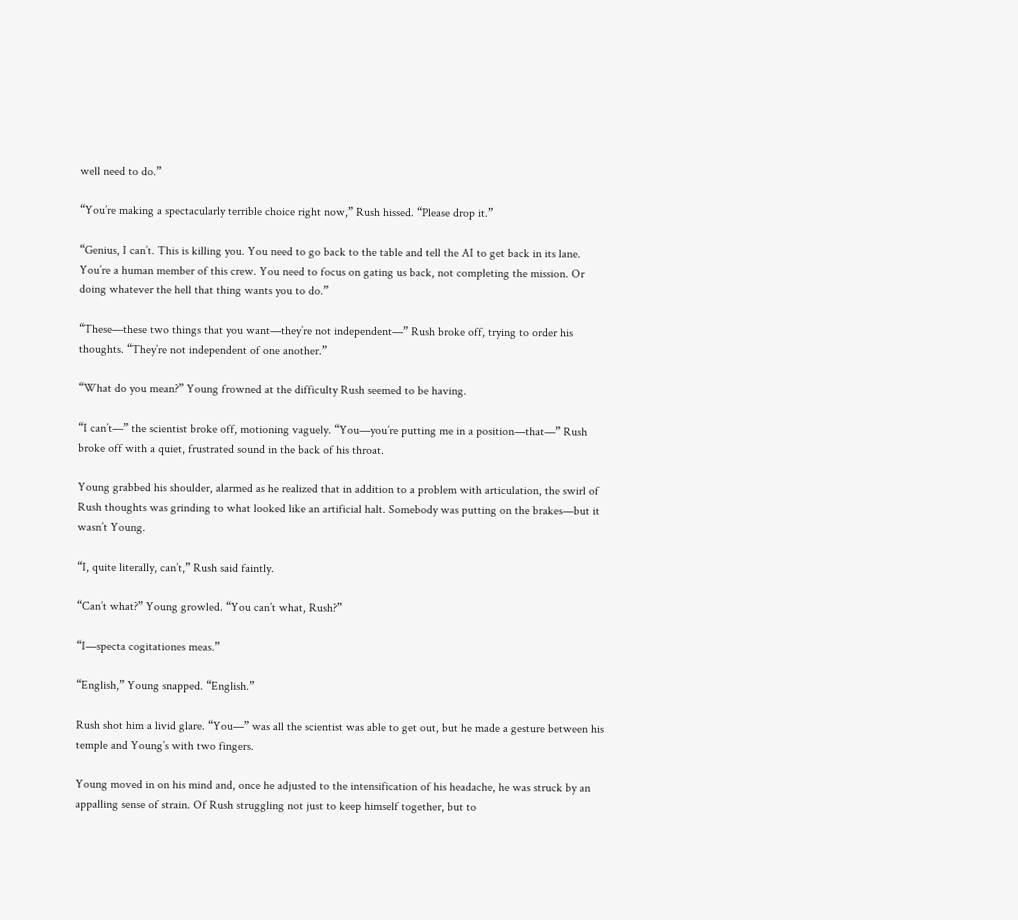well need to do.”

“You’re making a spectacularly terrible choice right now,” Rush hissed. “Please drop it.”

“Genius, I can’t. This is killing you. You need to go back to the table and tell the AI to get back in its lane. You’re a human member of this crew. You need to focus on gating us back, not completing the mission. Or doing whatever the hell that thing wants you to do.”

“These—these two things that you want—they’re not independent—” Rush broke off, trying to order his thoughts. “They’re not independent of one another.”

“What do you mean?” Young frowned at the difficulty Rush seemed to be having.

“I can’t—” the scientist broke off, motioning vaguely. “You—you’re putting me in a position—that—” Rush broke off with a quiet, frustrated sound in the back of his throat.

Young grabbed his shoulder, alarmed as he realized that in addition to a problem with articulation, the swirl of Rush thoughts was grinding to what looked like an artificial halt. Somebody was putting on the brakes—but it wasn’t Young.

“I, quite literally, can’t,” Rush said faintly.

“Can’t what?” Young growled. “You can’t what, Rush?”

“I—specta cogitationes meas.”

“English,” Young snapped. “English.”

Rush shot him a livid glare. “You—” was all the scientist was able to get out, but he made a gesture between his temple and Young’s with two fingers.

Young moved in on his mind and, once he adjusted to the intensification of his headache, he was struck by an appalling sense of strain. Of Rush struggling not just to keep himself together, but to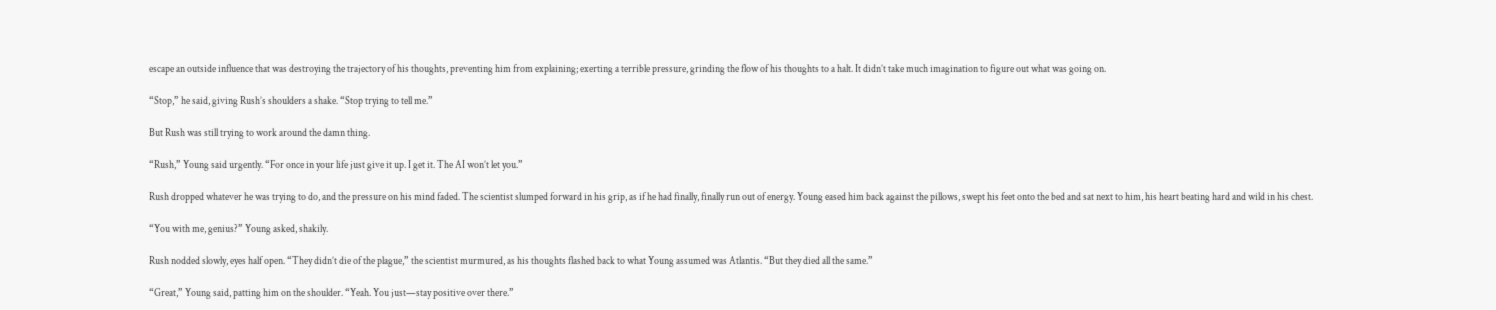escape an outside influence that was destroying the trajectory of his thoughts, preventing him from explaining; exerting a terrible pressure, grinding the flow of his thoughts to a halt. It didn’t take much imagination to figure out what was going on.

“Stop,” he said, giving Rush’s shoulders a shake. “Stop trying to tell me.”

But Rush was still trying to work around the damn thing.

“Rush,” Young said urgently. “For once in your life just give it up. I get it. The AI won’t let you.”

Rush dropped whatever he was trying to do, and the pressure on his mind faded. The scientist slumped forward in his grip, as if he had finally, finally run out of energy. Young eased him back against the pillows, swept his feet onto the bed and sat next to him, his heart beating hard and wild in his chest.

“You with me, genius?” Young asked, shakily.

Rush nodded slowly, eyes half open. “They didn’t die of the plague,” the scientist murmured, as his thoughts flashed back to what Young assumed was Atlantis. “But they died all the same.”

“Great,” Young said, patting him on the shoulder. “Yeah. You just—stay positive over there.”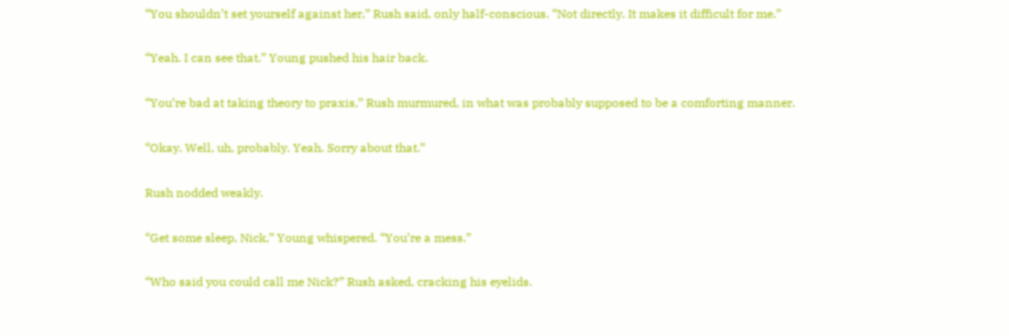“You shouldn’t set yourself against her,” Rush said, only half-conscious. “Not directly. It makes it difficult for me.”

“Yeah. I can see that.” Young pushed his hair back.

“You’re bad at taking theory to praxis,” Rush murmured, in what was probably supposed to be a comforting manner.

“Okay. Well, uh, probably. Yeah. Sorry about that.”

Rush nodded weakly.

“Get some sleep, Nick,” Young whispered. “You’re a mess.”

“Who said you could call me Nick?” Rush asked, cracking his eyelids.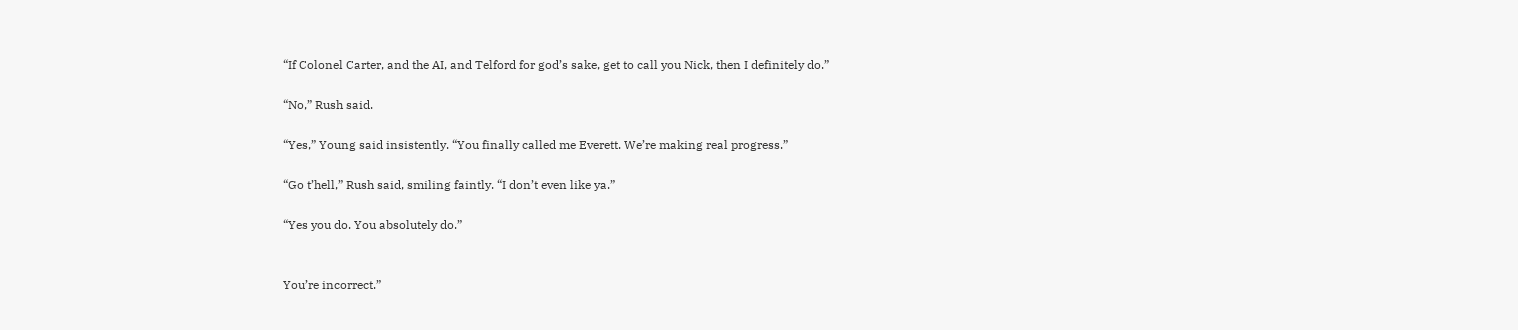“If Colonel Carter, and the AI, and Telford for god’s sake, get to call you Nick, then I definitely do.”

“No,” Rush said.

“Yes,” Young said insistently. “You finally called me Everett. We’re making real progress.”

“Go t’hell,” Rush said, smiling faintly. “I don’t even like ya.”

“Yes you do. You absolutely do.”


You’re incorrect.”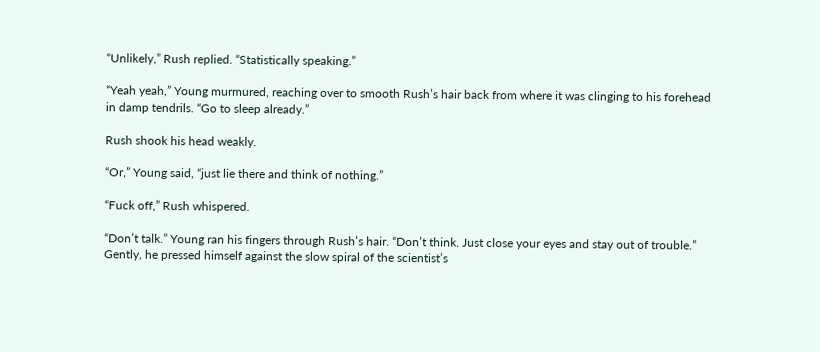“Unlikely,” Rush replied. “Statistically speaking.”

“Yeah yeah,” Young murmured, reaching over to smooth Rush’s hair back from where it was clinging to his forehead in damp tendrils. “Go to sleep already.”

Rush shook his head weakly.

“Or,” Young said, “just lie there and think of nothing.”

“Fuck off,” Rush whispered.

“Don’t talk.” Young ran his fingers through Rush’s hair. “Don’t think. Just close your eyes and stay out of trouble.” Gently, he pressed himself against the slow spiral of the scientist’s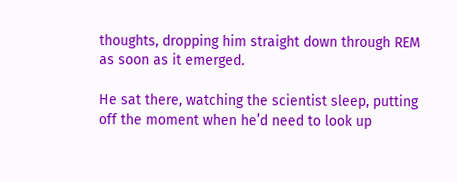thoughts, dropping him straight down through REM as soon as it emerged.

He sat there, watching the scientist sleep, putting off the moment when he’d need to look up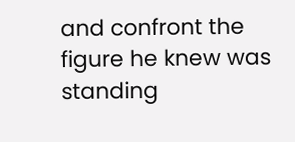and confront the figure he knew was standing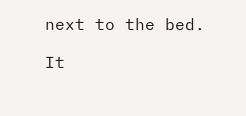next to the bed.

It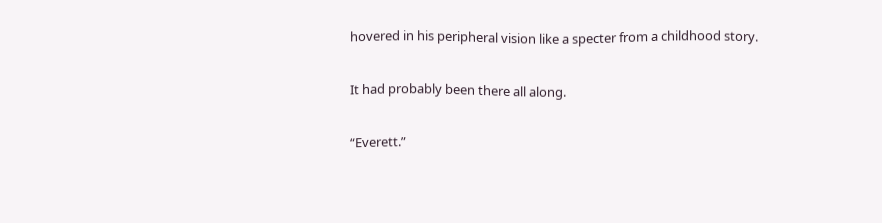hovered in his peripheral vision like a specter from a childhood story.

It had probably been there all along.

“Everett.”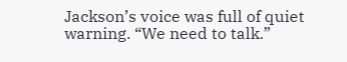Jackson’s voice was full of quiet warning. “We need to talk.”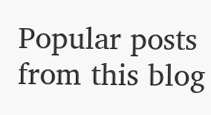Popular posts from this blog